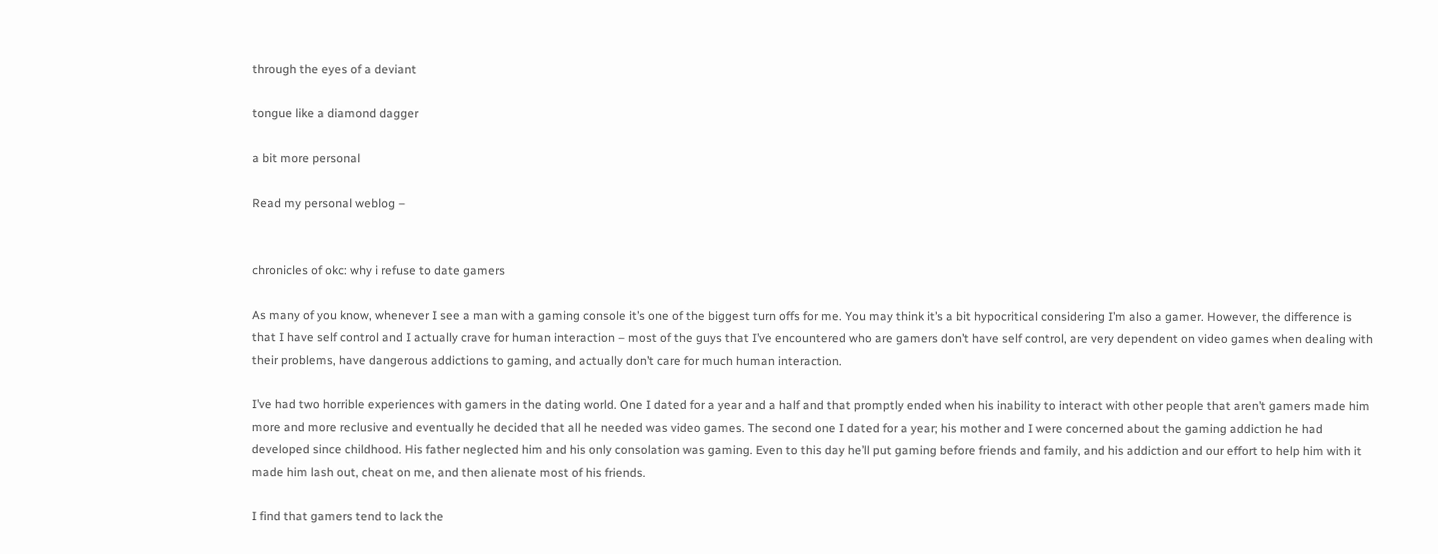through the eyes of a deviant

tongue like a diamond dagger

a bit more personal

Read my personal weblog –


chronicles of okc: why i refuse to date gamers

As many of you know, whenever I see a man with a gaming console it’s one of the biggest turn offs for me. You may think it’s a bit hypocritical considering I’m also a gamer. However, the difference is that I have self control and I actually crave for human interaction – most of the guys that I’ve encountered who are gamers don’t have self control, are very dependent on video games when dealing with their problems, have dangerous addictions to gaming, and actually don’t care for much human interaction.

I’ve had two horrible experiences with gamers in the dating world. One I dated for a year and a half and that promptly ended when his inability to interact with other people that aren’t gamers made him more and more reclusive and eventually he decided that all he needed was video games. The second one I dated for a year; his mother and I were concerned about the gaming addiction he had developed since childhood. His father neglected him and his only consolation was gaming. Even to this day he’ll put gaming before friends and family, and his addiction and our effort to help him with it made him lash out, cheat on me, and then alienate most of his friends.

I find that gamers tend to lack the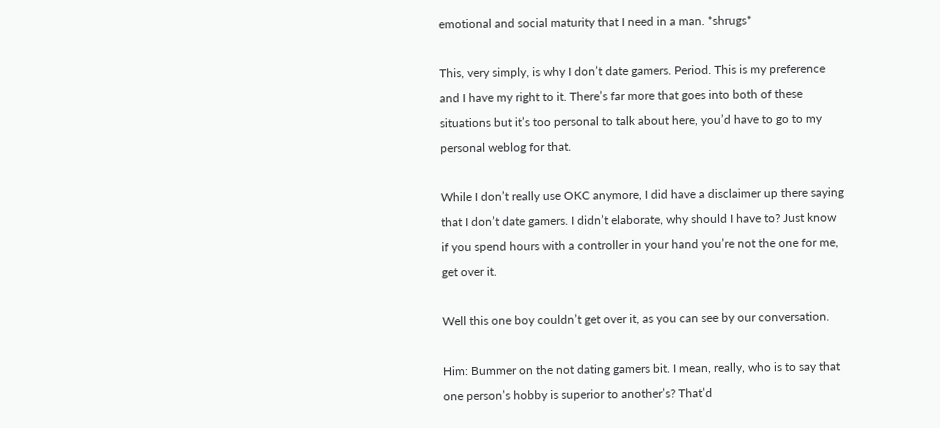emotional and social maturity that I need in a man. *shrugs*

This, very simply, is why I don’t date gamers. Period. This is my preference and I have my right to it. There’s far more that goes into both of these situations but it’s too personal to talk about here, you’d have to go to my personal weblog for that.

While I don’t really use OKC anymore, I did have a disclaimer up there saying that I don’t date gamers. I didn’t elaborate, why should I have to? Just know if you spend hours with a controller in your hand you’re not the one for me, get over it.

Well this one boy couldn’t get over it, as you can see by our conversation.

Him: Bummer on the not dating gamers bit. I mean, really, who is to say that one person’s hobby is superior to another’s? That’d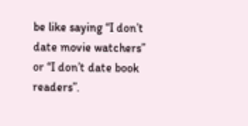be like saying “I don’t date movie watchers” or “I don’t date book readers”.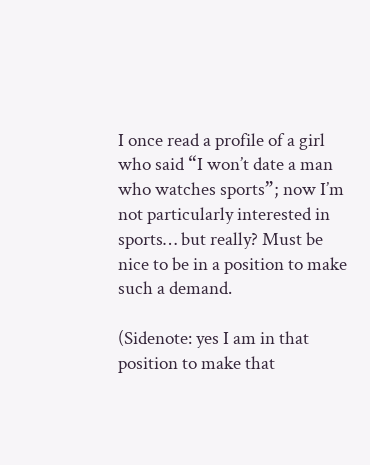I once read a profile of a girl who said “I won’t date a man who watches sports”; now I’m not particularly interested in sports… but really? Must be nice to be in a position to make such a demand.

(Sidenote: yes I am in that position to make that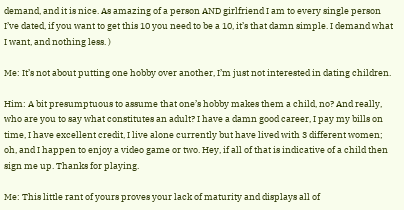demand, and it is nice. As amazing of a person AND girlfriend I am to every single person I’ve dated, if you want to get this 10 you need to be a 10, it’s that damn simple. I demand what I want, and nothing less. )

Me: It’s not about putting one hobby over another, I’m just not interested in dating children.

Him: A bit presumptuous to assume that one’s hobby makes them a child, no? And really, who are you to say what constitutes an adult? I have a damn good career, I pay my bills on time, I have excellent credit, I live alone currently but have lived with 3 different women; oh, and I happen to enjoy a video game or two. Hey, if all of that is indicative of a child then sign me up. Thanks for playing.

Me: This little rant of yours proves your lack of maturity and displays all of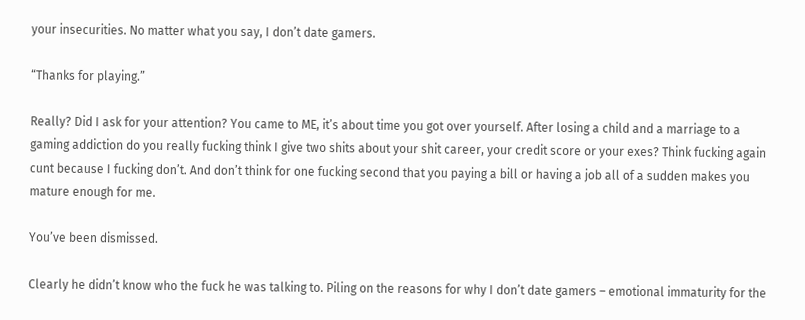your insecurities. No matter what you say, I don’t date gamers.

“Thanks for playing.”

Really? Did I ask for your attention? You came to ME, it’s about time you got over yourself. After losing a child and a marriage to a gaming addiction do you really fucking think I give two shits about your shit career, your credit score or your exes? Think fucking again cunt because I fucking don’t. And don’t think for one fucking second that you paying a bill or having a job all of a sudden makes you mature enough for me.

You’ve been dismissed.

Clearly he didn’t know who the fuck he was talking to. Piling on the reasons for why I don’t date gamers – emotional immaturity for the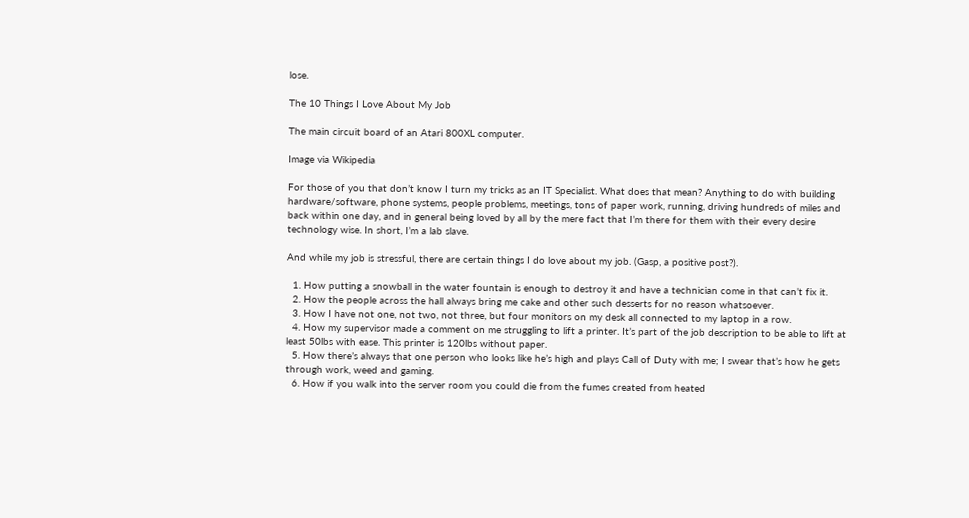lose.

The 10 Things I Love About My Job

The main circuit board of an Atari 800XL computer.

Image via Wikipedia

For those of you that don’t know I turn my tricks as an IT Specialist. What does that mean? Anything to do with building hardware/software, phone systems, people problems, meetings, tons of paper work, running, driving hundreds of miles and back within one day, and in general being loved by all by the mere fact that I’m there for them with their every desire technology wise. In short, I’m a lab slave.

And while my job is stressful, there are certain things I do love about my job. (Gasp, a positive post?).

  1. How putting a snowball in the water fountain is enough to destroy it and have a technician come in that can’t fix it.
  2. How the people across the hall always bring me cake and other such desserts for no reason whatsoever.
  3. How I have not one, not two, not three, but four monitors on my desk all connected to my laptop in a row.
  4. How my supervisor made a comment on me struggling to lift a printer. It’s part of the job description to be able to lift at least 50lbs with ease. This printer is 120lbs without paper.
  5. How there’s always that one person who looks like he’s high and plays Call of Duty with me; I swear that’s how he gets through work, weed and gaming.
  6. How if you walk into the server room you could die from the fumes created from heated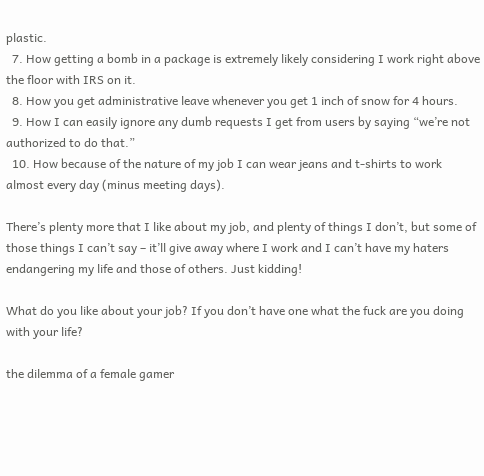plastic.
  7. How getting a bomb in a package is extremely likely considering I work right above the floor with IRS on it.
  8. How you get administrative leave whenever you get 1 inch of snow for 4 hours.
  9. How I can easily ignore any dumb requests I get from users by saying “we’re not authorized to do that.”
  10. How because of the nature of my job I can wear jeans and t-shirts to work almost every day (minus meeting days).

There’s plenty more that I like about my job, and plenty of things I don’t, but some of those things I can’t say – it’ll give away where I work and I can’t have my haters endangering my life and those of others. Just kidding!

What do you like about your job? If you don’t have one what the fuck are you doing with your life?

the dilemma of a female gamer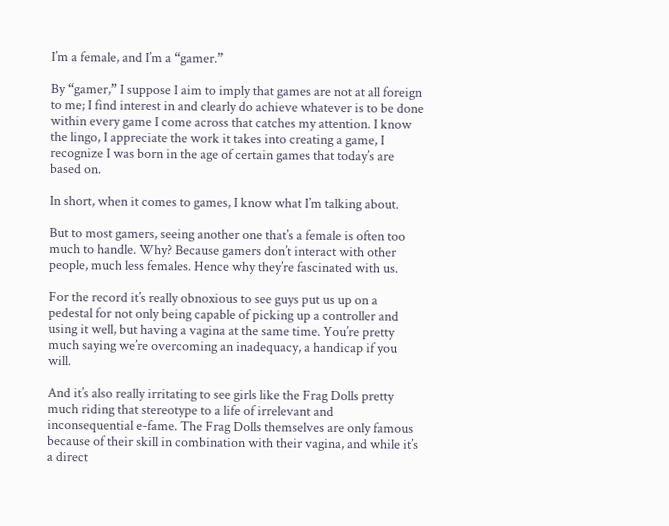I’m a female, and I’m a “gamer.”

By “gamer,” I suppose I aim to imply that games are not at all foreign to me; I find interest in and clearly do achieve whatever is to be done within every game I come across that catches my attention. I know the lingo, I appreciate the work it takes into creating a game, I recognize I was born in the age of certain games that today’s are based on.

In short, when it comes to games, I know what I’m talking about.

But to most gamers, seeing another one that’s a female is often too much to handle. Why? Because gamers don’t interact with other people, much less females. Hence why they’re fascinated with us.

For the record it’s really obnoxious to see guys put us up on a pedestal for not only being capable of picking up a controller and using it well, but having a vagina at the same time. You’re pretty much saying we’re overcoming an inadequacy, a handicap if you will.

And it’s also really irritating to see girls like the Frag Dolls pretty much riding that stereotype to a life of irrelevant and inconsequential e-fame. The Frag Dolls themselves are only famous because of their skill in combination with their vagina, and while it’s a direct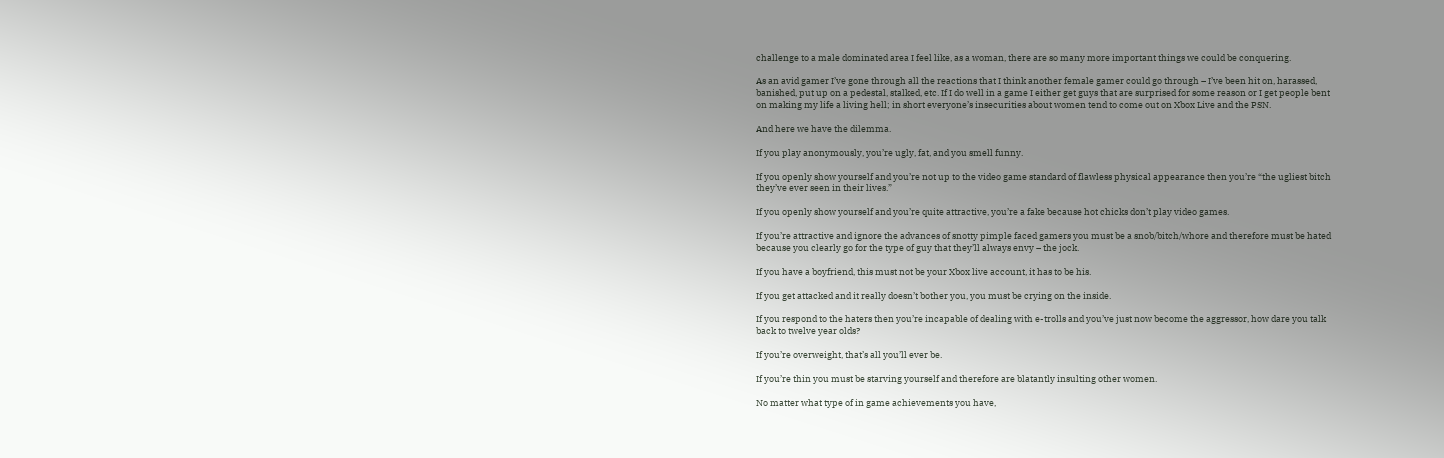challenge to a male dominated area I feel like, as a woman, there are so many more important things we could be conquering.

As an avid gamer I’ve gone through all the reactions that I think another female gamer could go through – I’ve been hit on, harassed, banished, put up on a pedestal, stalked, etc. If I do well in a game I either get guys that are surprised for some reason or I get people bent on making my life a living hell; in short everyone’s insecurities about women tend to come out on Xbox Live and the PSN.

And here we have the dilemma.

If you play anonymously, you’re ugly, fat, and you smell funny.

If you openly show yourself and you’re not up to the video game standard of flawless physical appearance then you’re “the ugliest bitch they’ve ever seen in their lives.”

If you openly show yourself and you’re quite attractive, you’re a fake because hot chicks don’t play video games.

If you’re attractive and ignore the advances of snotty pimple faced gamers you must be a snob/bitch/whore and therefore must be hated because you clearly go for the type of guy that they’ll always envy – the jock.

If you have a boyfriend, this must not be your Xbox live account, it has to be his.

If you get attacked and it really doesn’t bother you, you must be crying on the inside.

If you respond to the haters then you’re incapable of dealing with e-trolls and you’ve just now become the aggressor, how dare you talk back to twelve year olds?

If you’re overweight, that’s all you’ll ever be.

If you’re thin you must be starving yourself and therefore are blatantly insulting other women.

No matter what type of in game achievements you have,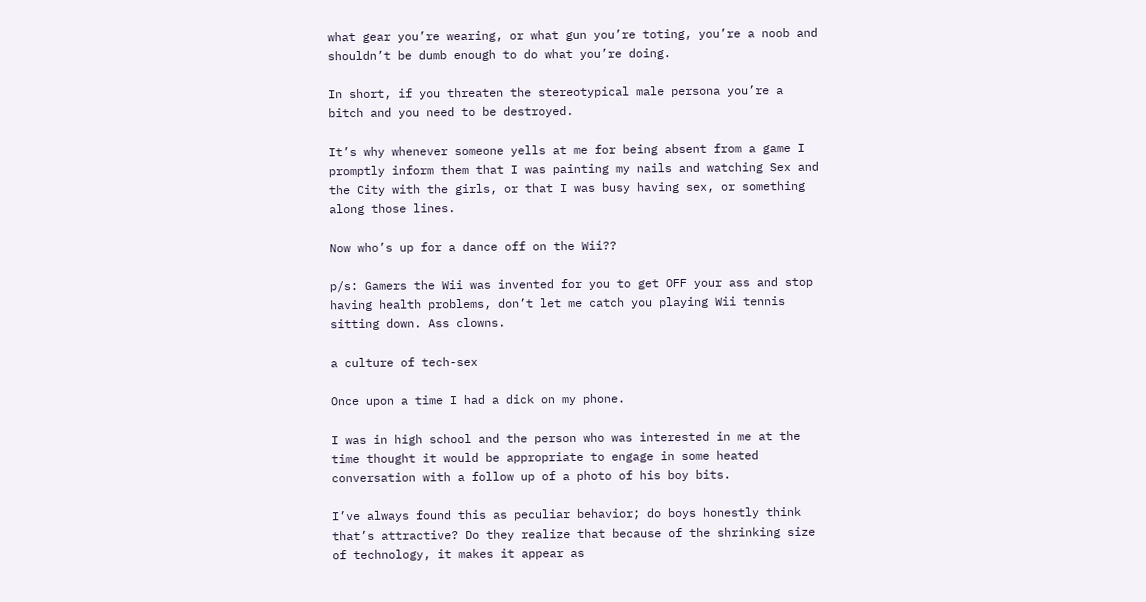what gear you’re wearing, or what gun you’re toting, you’re a noob and shouldn’t be dumb enough to do what you’re doing.

In short, if you threaten the stereotypical male persona you’re a bitch and you need to be destroyed.

It’s why whenever someone yells at me for being absent from a game I promptly inform them that I was painting my nails and watching Sex and the City with the girls, or that I was busy having sex, or something along those lines.

Now who’s up for a dance off on the Wii??

p/s: Gamers the Wii was invented for you to get OFF your ass and stop having health problems, don’t let me catch you playing Wii tennis sitting down. Ass clowns.

a culture of tech-sex

Once upon a time I had a dick on my phone.

I was in high school and the person who was interested in me at the time thought it would be appropriate to engage in some heated conversation with a follow up of a photo of his boy bits.

I’ve always found this as peculiar behavior; do boys honestly think that’s attractive? Do they realize that because of the shrinking size of technology, it makes it appear as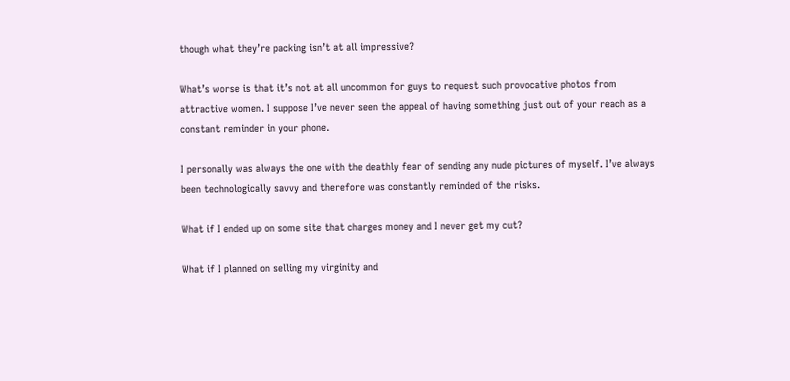though what they’re packing isn’t at all impressive?

What’s worse is that it’s not at all uncommon for guys to request such provocative photos from attractive women. I suppose I’ve never seen the appeal of having something just out of your reach as a constant reminder in your phone.

I personally was always the one with the deathly fear of sending any nude pictures of myself. I’ve always been technologically savvy and therefore was constantly reminded of the risks.

What if I ended up on some site that charges money and I never get my cut?

What if I planned on selling my virginity and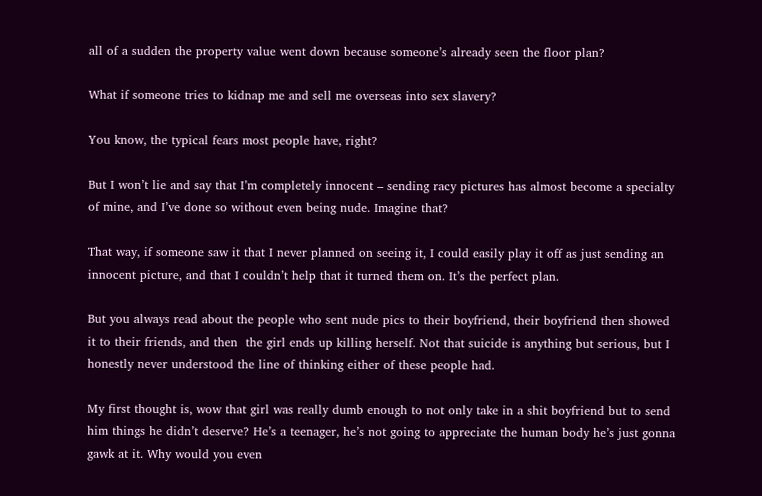all of a sudden the property value went down because someone’s already seen the floor plan?

What if someone tries to kidnap me and sell me overseas into sex slavery?

You know, the typical fears most people have, right?

But I won’t lie and say that I’m completely innocent – sending racy pictures has almost become a specialty of mine, and I’ve done so without even being nude. Imagine that?

That way, if someone saw it that I never planned on seeing it, I could easily play it off as just sending an innocent picture, and that I couldn’t help that it turned them on. It’s the perfect plan.

But you always read about the people who sent nude pics to their boyfriend, their boyfriend then showed it to their friends, and then  the girl ends up killing herself. Not that suicide is anything but serious, but I honestly never understood the line of thinking either of these people had.

My first thought is, wow that girl was really dumb enough to not only take in a shit boyfriend but to send him things he didn’t deserve? He’s a teenager, he’s not going to appreciate the human body he’s just gonna gawk at it. Why would you even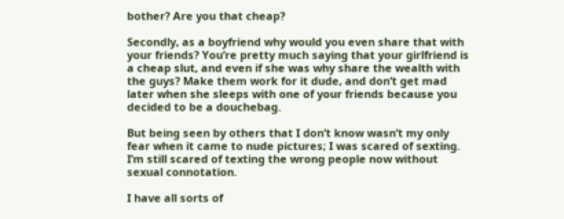bother? Are you that cheap?

Secondly, as a boyfriend why would you even share that with your friends? You’re pretty much saying that your girlfriend is a cheap slut, and even if she was why share the wealth with the guys? Make them work for it dude, and don’t get mad later when she sleeps with one of your friends because you decided to be a douchebag.

But being seen by others that I don’t know wasn’t my only fear when it came to nude pictures; I was scared of sexting. I’m still scared of texting the wrong people now without sexual connotation.

I have all sorts of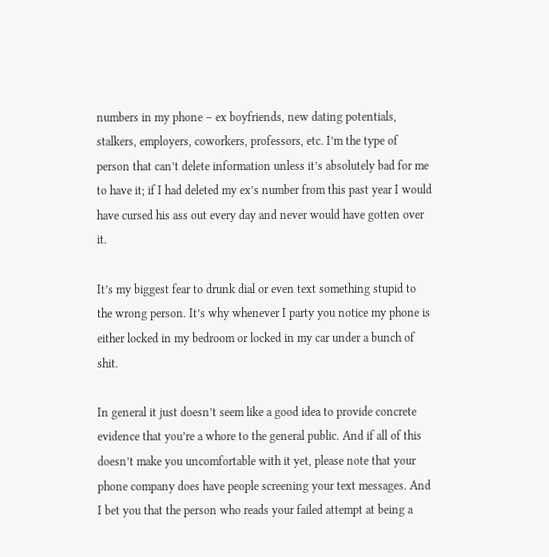numbers in my phone – ex boyfriends, new dating potentials, stalkers, employers, coworkers, professors, etc. I’m the type of person that can’t delete information unless it’s absolutely bad for me to have it; if I had deleted my ex’s number from this past year I would have cursed his ass out every day and never would have gotten over it.

It’s my biggest fear to drunk dial or even text something stupid to the wrong person. It’s why whenever I party you notice my phone is either locked in my bedroom or locked in my car under a bunch of shit.

In general it just doesn’t seem like a good idea to provide concrete evidence that you’re a whore to the general public. And if all of this doesn’t make you uncomfortable with it yet, please note that your phone company does have people screening your text messages. And I bet you that the person who reads your failed attempt at being a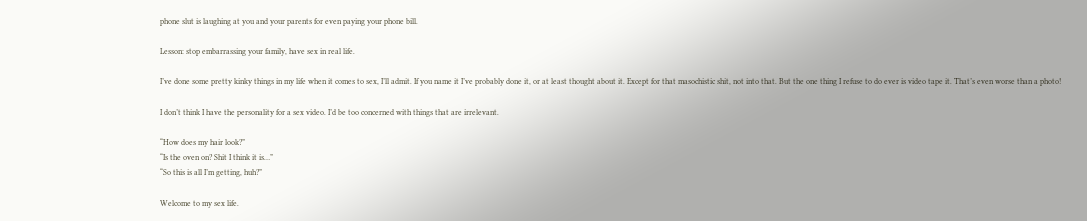phone slut is laughing at you and your parents for even paying your phone bill.

Lesson: stop embarrassing your family, have sex in real life.

I’ve done some pretty kinky things in my life when it comes to sex, I’ll admit. If you name it I’ve probably done it, or at least thought about it. Except for that masochistic shit, not into that. But the one thing I refuse to do ever is video tape it. That’s even worse than a photo!

I don’t think I have the personality for a sex video. I’d be too concerned with things that are irrelevant.

“How does my hair look?”
“Is the oven on? Shit I think it is…”
“So this is all I’m getting, huh?”

Welcome to my sex life.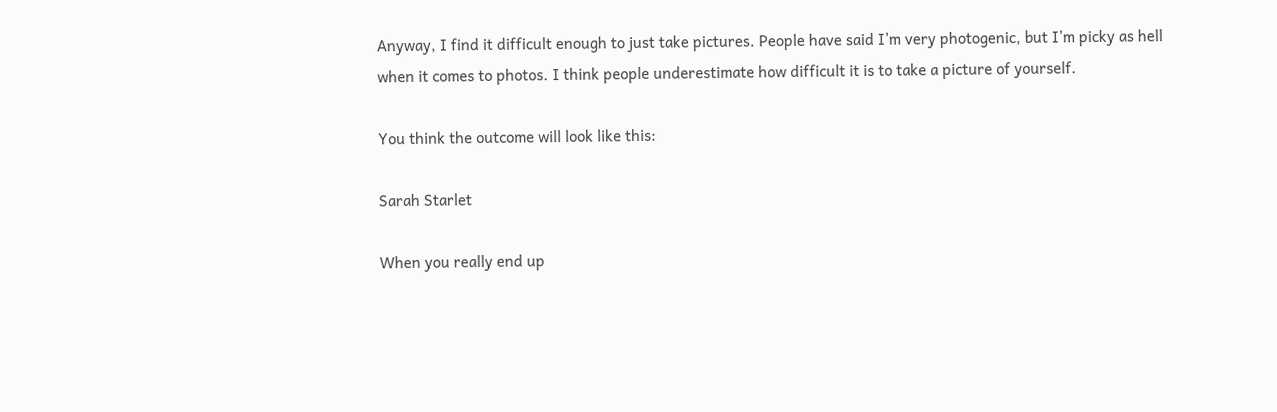Anyway, I find it difficult enough to just take pictures. People have said I’m very photogenic, but I’m picky as hell when it comes to photos. I think people underestimate how difficult it is to take a picture of yourself.

You think the outcome will look like this:

Sarah Starlet

When you really end up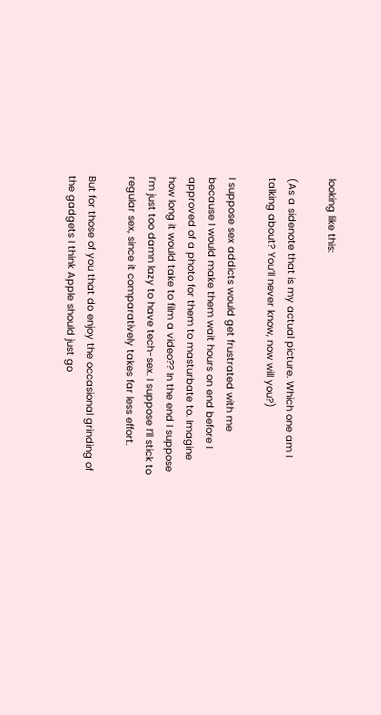looking like this:

(As a sidenote that is my actual picture. Which one am I talking about? You’ll never know, now will you?)

I suppose sex addicts would get frustrated with me because I would make them wait hours on end before I approved of a photo for them to masturbate to. Imagine how long it would take to film a video?? In the end I suppose I’m just too damn lazy to have tech-sex. I suppose I’ll stick to regular sex, since it comparatively takes far less effort.

But for those of you that do enjoy the occasional grinding of the gadgets I think Apple should just go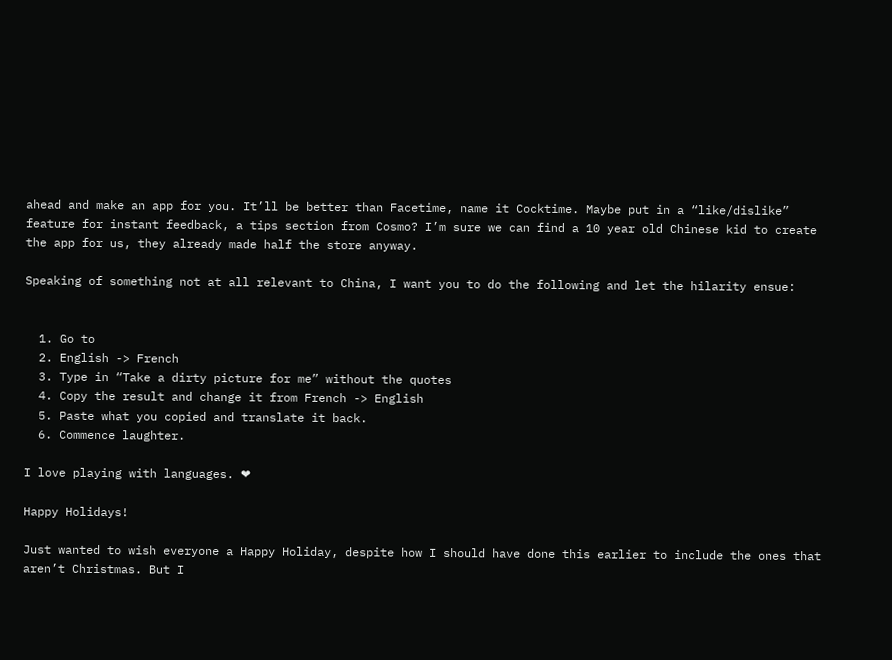ahead and make an app for you. It’ll be better than Facetime, name it Cocktime. Maybe put in a “like/dislike” feature for instant feedback, a tips section from Cosmo? I’m sure we can find a 10 year old Chinese kid to create the app for us, they already made half the store anyway.

Speaking of something not at all relevant to China, I want you to do the following and let the hilarity ensue:


  1. Go to
  2. English -> French
  3. Type in “Take a dirty picture for me” without the quotes
  4. Copy the result and change it from French -> English
  5. Paste what you copied and translate it back.
  6. Commence laughter.

I love playing with languages. ❤

Happy Holidays!

Just wanted to wish everyone a Happy Holiday, despite how I should have done this earlier to include the ones that aren’t Christmas. But I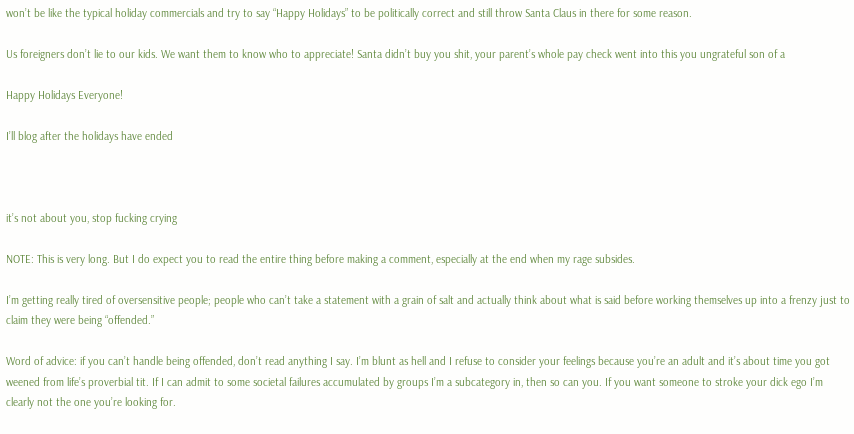won’t be like the typical holiday commercials and try to say “Happy Holidays” to be politically correct and still throw Santa Claus in there for some reason.

Us foreigners don’t lie to our kids. We want them to know who to appreciate! Santa didn’t buy you shit, your parent’s whole pay check went into this you ungrateful son of a

Happy Holidays Everyone!

I’ll blog after the holidays have ended



it’s not about you, stop fucking crying

NOTE: This is very long. But I do expect you to read the entire thing before making a comment, especially at the end when my rage subsides.

I’m getting really tired of oversensitive people; people who can’t take a statement with a grain of salt and actually think about what is said before working themselves up into a frenzy just to claim they were being “offended.”

Word of advice: if you can’t handle being offended, don’t read anything I say. I’m blunt as hell and I refuse to consider your feelings because you’re an adult and it’s about time you got weened from life’s proverbial tit. If I can admit to some societal failures accumulated by groups I’m a subcategory in, then so can you. If you want someone to stroke your dick ego I’m clearly not the one you’re looking for.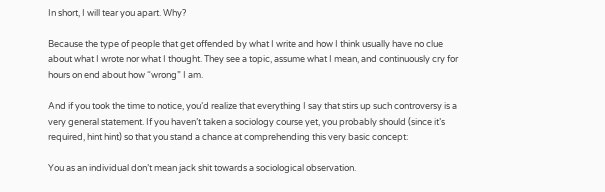In short, I will tear you apart. Why?

Because the type of people that get offended by what I write and how I think usually have no clue about what I wrote nor what I thought. They see a topic, assume what I mean, and continuously cry for hours on end about how “wrong” I am.

And if you took the time to notice, you’d realize that everything I say that stirs up such controversy is a very general statement. If you haven’t taken a sociology course yet, you probably should (since it’s required, hint hint) so that you stand a chance at comprehending this very basic concept:

You as an individual don’t mean jack shit towards a sociological observation.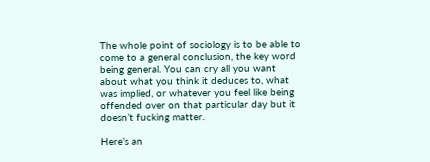The whole point of sociology is to be able to come to a general conclusion, the key word being general. You can cry all you want about what you think it deduces to, what was implied, or whatever you feel like being offended over on that particular day but it doesn’t fucking matter.

Here’s an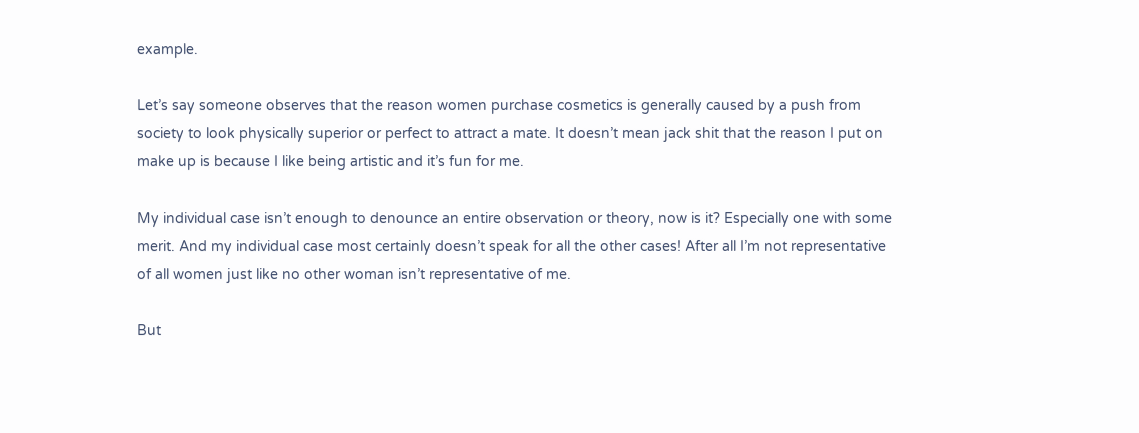example.

Let’s say someone observes that the reason women purchase cosmetics is generally caused by a push from society to look physically superior or perfect to attract a mate. It doesn’t mean jack shit that the reason I put on make up is because I like being artistic and it’s fun for me.

My individual case isn’t enough to denounce an entire observation or theory, now is it? Especially one with some merit. And my individual case most certainly doesn’t speak for all the other cases! After all I’m not representative of all women just like no other woman isn’t representative of me.

But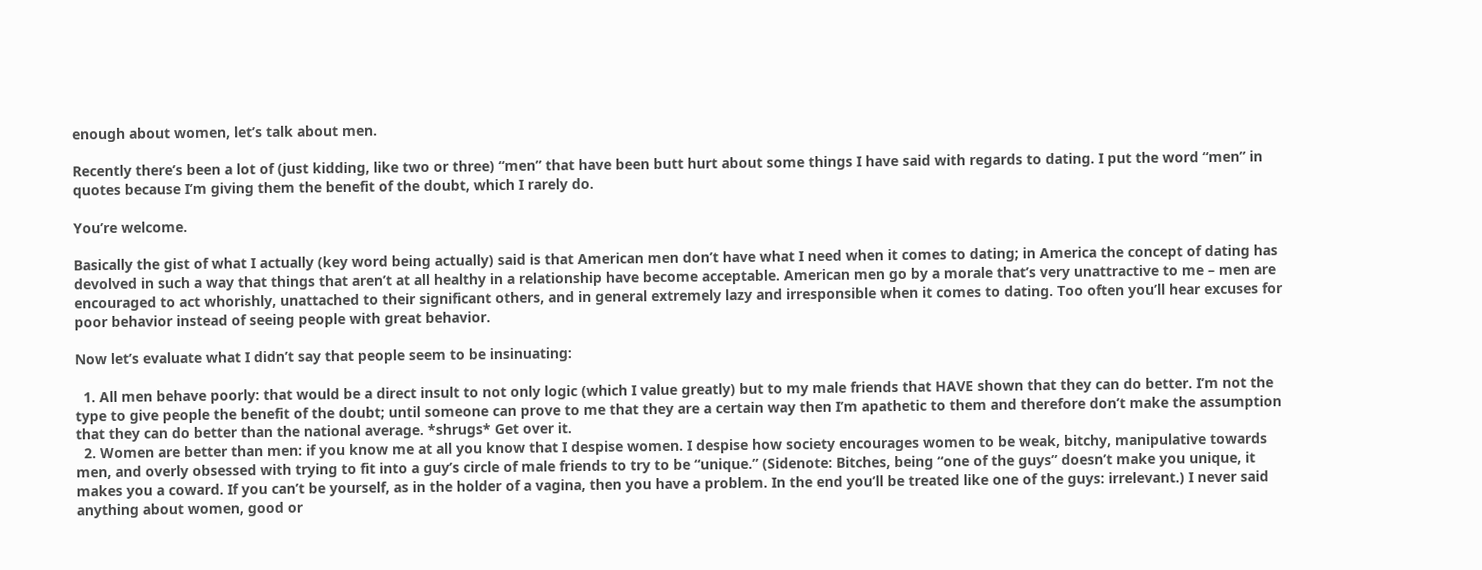enough about women, let’s talk about men.

Recently there’s been a lot of (just kidding, like two or three) “men” that have been butt hurt about some things I have said with regards to dating. I put the word “men” in quotes because I’m giving them the benefit of the doubt, which I rarely do.

You’re welcome.

Basically the gist of what I actually (key word being actually) said is that American men don’t have what I need when it comes to dating; in America the concept of dating has devolved in such a way that things that aren’t at all healthy in a relationship have become acceptable. American men go by a morale that’s very unattractive to me – men are encouraged to act whorishly, unattached to their significant others, and in general extremely lazy and irresponsible when it comes to dating. Too often you’ll hear excuses for poor behavior instead of seeing people with great behavior.

Now let’s evaluate what I didn’t say that people seem to be insinuating:

  1. All men behave poorly: that would be a direct insult to not only logic (which I value greatly) but to my male friends that HAVE shown that they can do better. I’m not the type to give people the benefit of the doubt; until someone can prove to me that they are a certain way then I’m apathetic to them and therefore don’t make the assumption that they can do better than the national average. *shrugs* Get over it.
  2. Women are better than men: if you know me at all you know that I despise women. I despise how society encourages women to be weak, bitchy, manipulative towards men, and overly obsessed with trying to fit into a guy’s circle of male friends to try to be “unique.” (Sidenote: Bitches, being “one of the guys” doesn’t make you unique, it makes you a coward. If you can’t be yourself, as in the holder of a vagina, then you have a problem. In the end you’ll be treated like one of the guys: irrelevant.) I never said anything about women, good or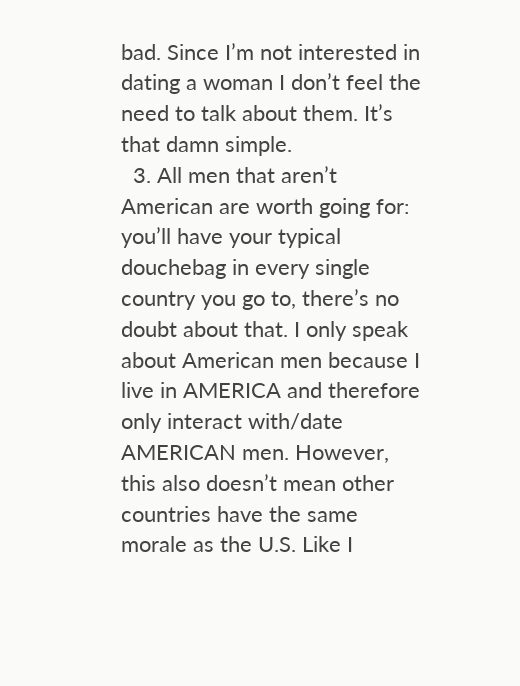bad. Since I’m not interested in dating a woman I don’t feel the need to talk about them. It’s that damn simple.
  3. All men that aren’t American are worth going for: you’ll have your typical douchebag in every single country you go to, there’s no doubt about that. I only speak about American men because I live in AMERICA and therefore only interact with/date AMERICAN men. However, this also doesn’t mean other countries have the same morale as the U.S. Like I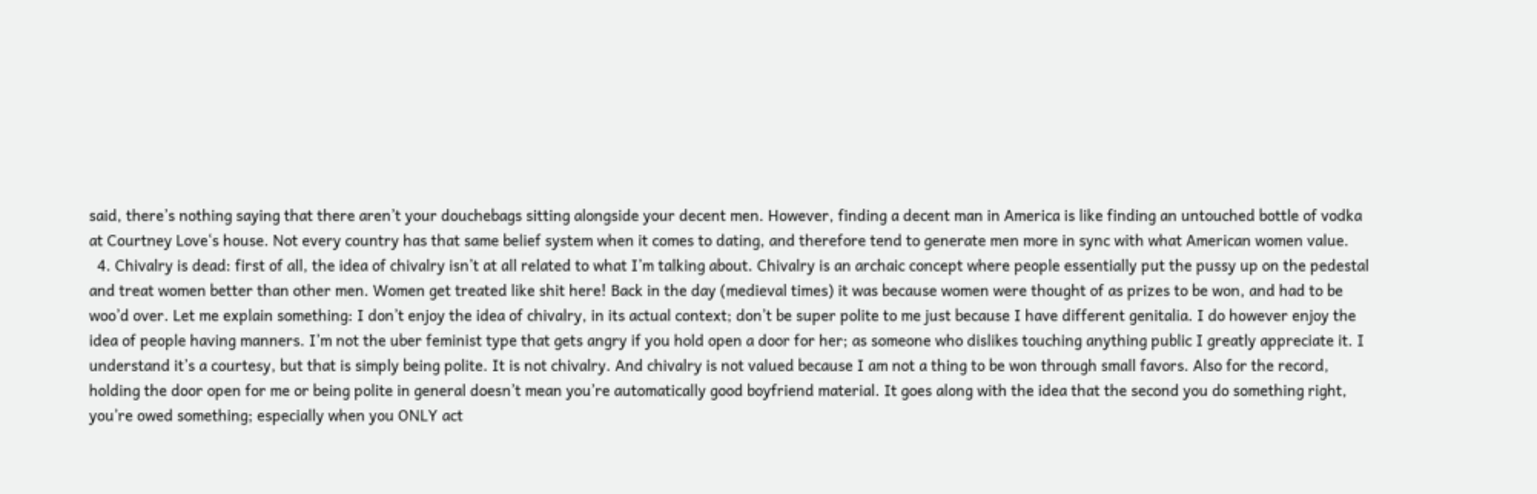said, there’s nothing saying that there aren’t your douchebags sitting alongside your decent men. However, finding a decent man in America is like finding an untouched bottle of vodka at Courtney Love‘s house. Not every country has that same belief system when it comes to dating, and therefore tend to generate men more in sync with what American women value.
  4. Chivalry is dead: first of all, the idea of chivalry isn’t at all related to what I’m talking about. Chivalry is an archaic concept where people essentially put the pussy up on the pedestal and treat women better than other men. Women get treated like shit here! Back in the day (medieval times) it was because women were thought of as prizes to be won, and had to be woo’d over. Let me explain something: I don’t enjoy the idea of chivalry, in its actual context; don’t be super polite to me just because I have different genitalia. I do however enjoy the idea of people having manners. I’m not the uber feminist type that gets angry if you hold open a door for her; as someone who dislikes touching anything public I greatly appreciate it. I understand it’s a courtesy, but that is simply being polite. It is not chivalry. And chivalry is not valued because I am not a thing to be won through small favors. Also for the record, holding the door open for me or being polite in general doesn’t mean you’re automatically good boyfriend material. It goes along with the idea that the second you do something right, you’re owed something; especially when you ONLY act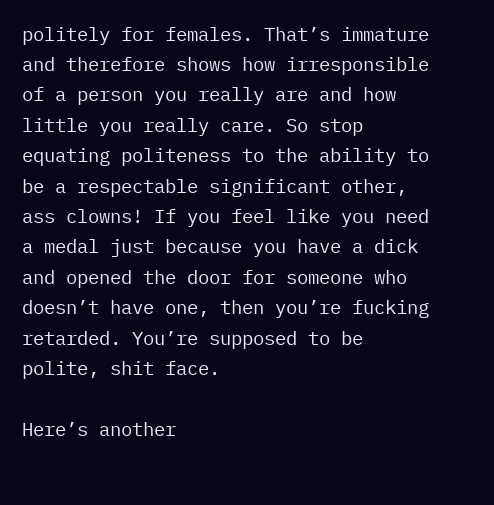politely for females. That’s immature and therefore shows how irresponsible of a person you really are and how little you really care. So stop equating politeness to the ability to be a respectable significant other, ass clowns! If you feel like you need a medal just because you have a dick and opened the door for someone who doesn’t have one, then you’re fucking retarded. You’re supposed to be polite, shit face.

Here’s another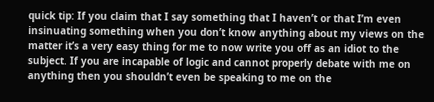quick tip: If you claim that I say something that I haven’t or that I’m even insinuating something when you don’t know anything about my views on the matter it’s a very easy thing for me to now write you off as an idiot to the subject. If you are incapable of logic and cannot properly debate with me on anything then you shouldn’t even be speaking to me on the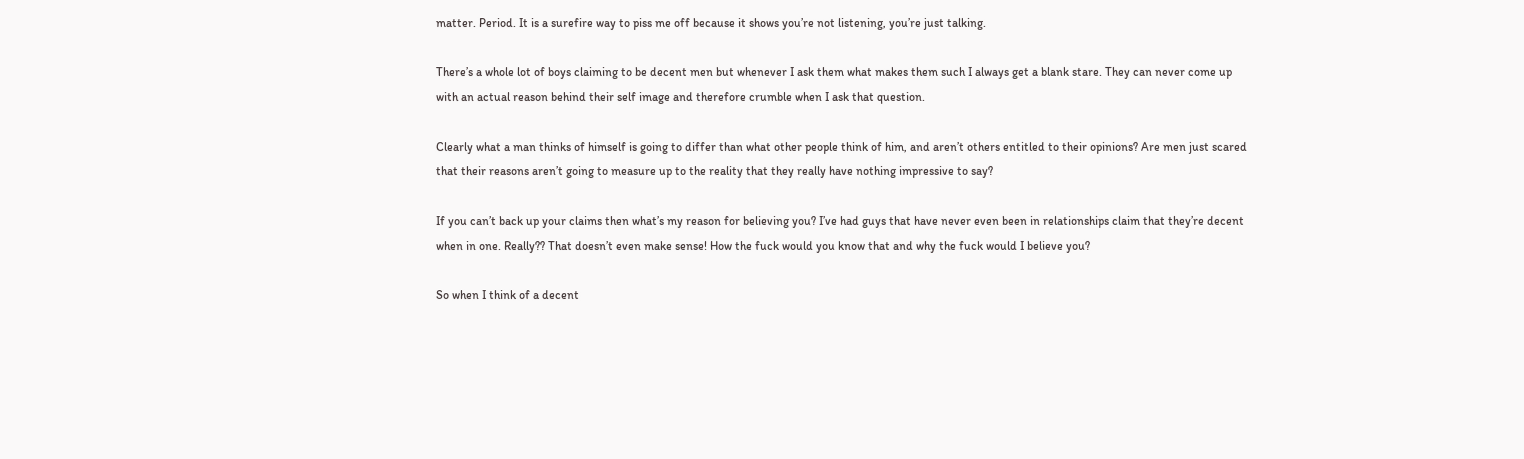matter. Period. It is a surefire way to piss me off because it shows you’re not listening, you’re just talking.

There’s a whole lot of boys claiming to be decent men but whenever I ask them what makes them such I always get a blank stare. They can never come up with an actual reason behind their self image and therefore crumble when I ask that question.

Clearly what a man thinks of himself is going to differ than what other people think of him, and aren’t others entitled to their opinions? Are men just scared that their reasons aren’t going to measure up to the reality that they really have nothing impressive to say?

If you can’t back up your claims then what’s my reason for believing you? I’ve had guys that have never even been in relationships claim that they’re decent when in one. Really?? That doesn’t even make sense! How the fuck would you know that and why the fuck would I believe you?

So when I think of a decent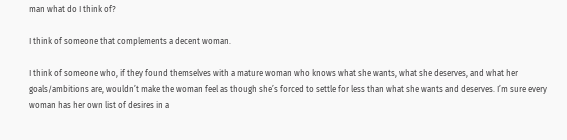man what do I think of?

I think of someone that complements a decent woman.

I think of someone who, if they found themselves with a mature woman who knows what she wants, what she deserves, and what her goals/ambitions are, wouldn’t make the woman feel as though she’s forced to settle for less than what she wants and deserves. I’m sure every woman has her own list of desires in a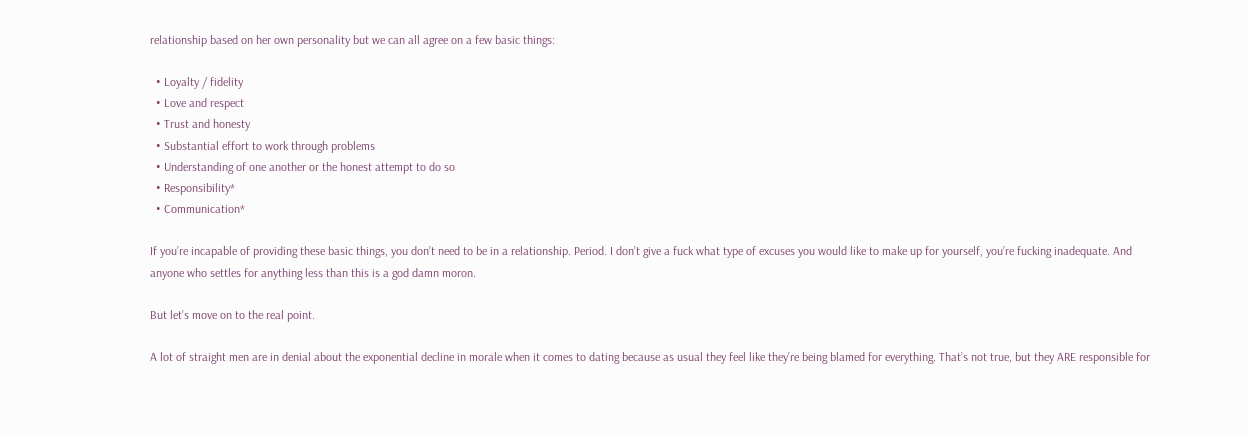relationship based on her own personality but we can all agree on a few basic things:

  • Loyalty / fidelity
  • Love and respect
  • Trust and honesty
  • Substantial effort to work through problems
  • Understanding of one another or the honest attempt to do so
  • Responsibility*
  • Communication*

If you’re incapable of providing these basic things, you don’t need to be in a relationship. Period. I don’t give a fuck what type of excuses you would like to make up for yourself, you’re fucking inadequate. And anyone who settles for anything less than this is a god damn moron.

But let’s move on to the real point.

A lot of straight men are in denial about the exponential decline in morale when it comes to dating because as usual they feel like they’re being blamed for everything. That’s not true, but they ARE responsible for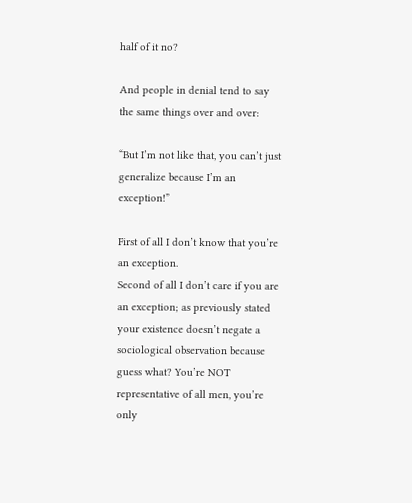half of it no?

And people in denial tend to say the same things over and over:

“But I’m not like that, you can’t just generalize because I’m an exception!”

First of all I don’t know that you’re an exception.
Second of all I don’t care if you are an exception; as previously stated your existence doesn’t negate a sociological observation because guess what? You’re NOT representative of all men, you’re only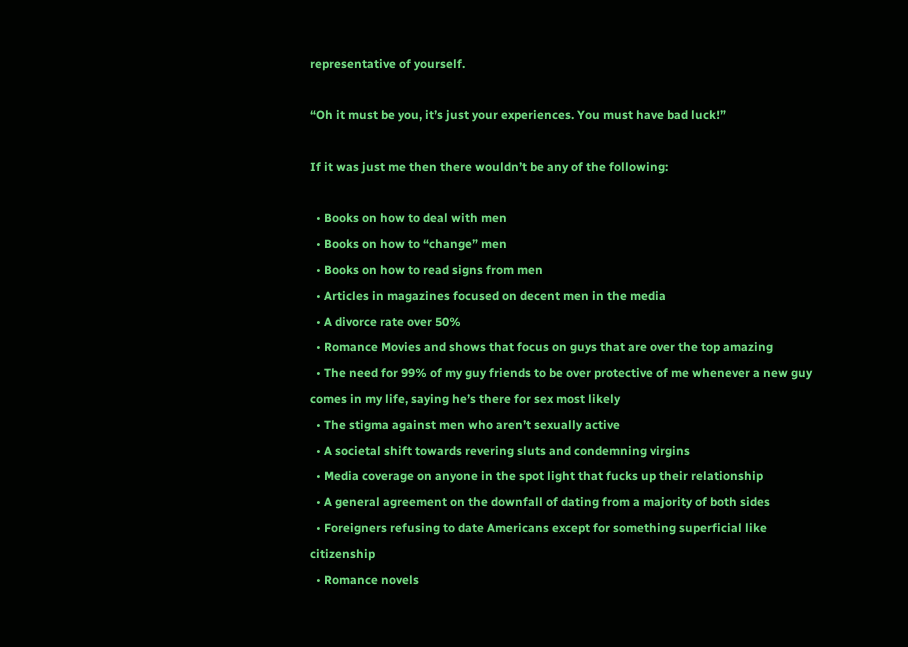representative of yourself.

“Oh it must be you, it’s just your experiences. You must have bad luck!”

If it was just me then there wouldn’t be any of the following:

  • Books on how to deal with men
  • Books on how to “change” men
  • Books on how to read signs from men
  • Articles in magazines focused on decent men in the media
  • A divorce rate over 50%
  • Romance Movies and shows that focus on guys that are over the top amazing
  • The need for 99% of my guy friends to be over protective of me whenever a new guy comes in my life, saying he’s there for sex most likely
  • The stigma against men who aren’t sexually active
  • A societal shift towards revering sluts and condemning virgins
  • Media coverage on anyone in the spot light that fucks up their relationship
  • A general agreement on the downfall of dating from a majority of both sides
  • Foreigners refusing to date Americans except for something superficial like citizenship
  • Romance novels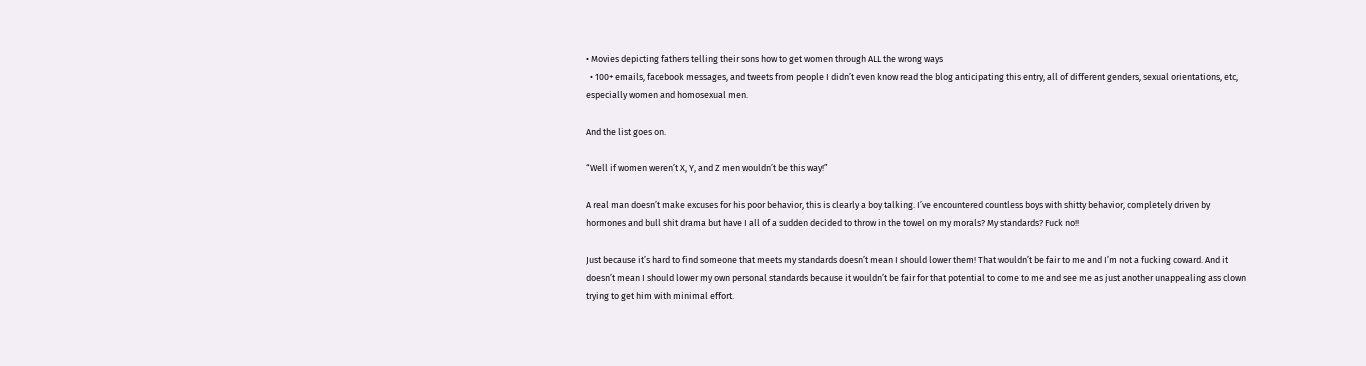• Movies depicting fathers telling their sons how to get women through ALL the wrong ways
  • 100+ emails, facebook messages, and tweets from people I didn’t even know read the blog anticipating this entry, all of different genders, sexual orientations, etc, especially women and homosexual men.

And the list goes on.

“Well if women weren’t X, Y, and Z men wouldn’t be this way!”

A real man doesn’t make excuses for his poor behavior, this is clearly a boy talking. I’ve encountered countless boys with shitty behavior, completely driven by hormones and bull shit drama but have I all of a sudden decided to throw in the towel on my morals? My standards? Fuck no!!

Just because it’s hard to find someone that meets my standards doesn’t mean I should lower them! That wouldn’t be fair to me and I’m not a fucking coward. And it doesn’t mean I should lower my own personal standards because it wouldn’t be fair for that potential to come to me and see me as just another unappealing ass clown trying to get him with minimal effort.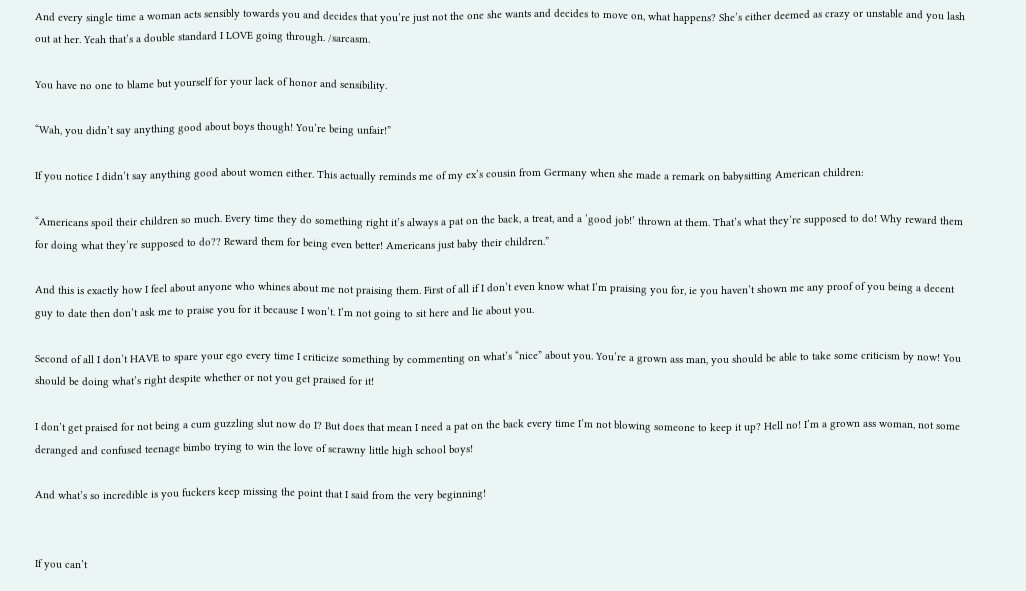And every single time a woman acts sensibly towards you and decides that you’re just not the one she wants and decides to move on, what happens? She’s either deemed as crazy or unstable and you lash out at her. Yeah that’s a double standard I LOVE going through. /sarcasm.

You have no one to blame but yourself for your lack of honor and sensibility.

“Wah, you didn’t say anything good about boys though! You’re being unfair!”

If you notice I didn’t say anything good about women either. This actually reminds me of my ex’s cousin from Germany when she made a remark on babysitting American children:

“Americans spoil their children so much. Every time they do something right it’s always a pat on the back, a treat, and a ‘good job!’ thrown at them. That’s what they’re supposed to do! Why reward them for doing what they’re supposed to do?? Reward them for being even better! Americans just baby their children.”

And this is exactly how I feel about anyone who whines about me not praising them. First of all if I don’t even know what I’m praising you for, ie you haven’t shown me any proof of you being a decent guy to date then don’t ask me to praise you for it because I won’t. I’m not going to sit here and lie about you.

Second of all I don’t HAVE to spare your ego every time I criticize something by commenting on what’s “nice” about you. You’re a grown ass man, you should be able to take some criticism by now! You should be doing what’s right despite whether or not you get praised for it!

I don’t get praised for not being a cum guzzling slut now do I? But does that mean I need a pat on the back every time I’m not blowing someone to keep it up? Hell no! I’m a grown ass woman, not some deranged and confused teenage bimbo trying to win the love of scrawny little high school boys!

And what’s so incredible is you fuckers keep missing the point that I said from the very beginning!


If you can’t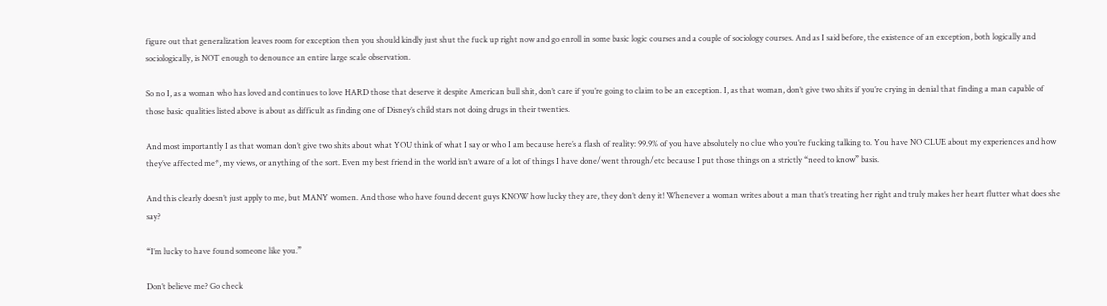figure out that generalization leaves room for exception then you should kindly just shut the fuck up right now and go enroll in some basic logic courses and a couple of sociology courses. And as I said before, the existence of an exception, both logically and sociologically, is NOT enough to denounce an entire large scale observation.

So no I, as a woman who has loved and continues to love HARD those that deserve it despite American bull shit, don’t care if you’re going to claim to be an exception. I, as that woman, don’t give two shits if you’re crying in denial that finding a man capable of those basic qualities listed above is about as difficult as finding one of Disney’s child stars not doing drugs in their twenties.

And most importantly I as that woman don’t give two shits about what YOU think of what I say or who I am because here’s a flash of reality: 99.9% of you have absolutely no clue who you’re fucking talking to. You have NO CLUE about my experiences and how they’ve affected me*, my views, or anything of the sort. Even my best friend in the world isn’t aware of a lot of things I have done/went through/etc because I put those things on a strictly “need to know” basis.

And this clearly doesn’t just apply to me, but MANY women. And those who have found decent guys KNOW how lucky they are, they don’t deny it! Whenever a woman writes about a man that’s treating her right and truly makes her heart flutter what does she say?

“I’m lucky to have found someone like you.”

Don’t believe me? Go check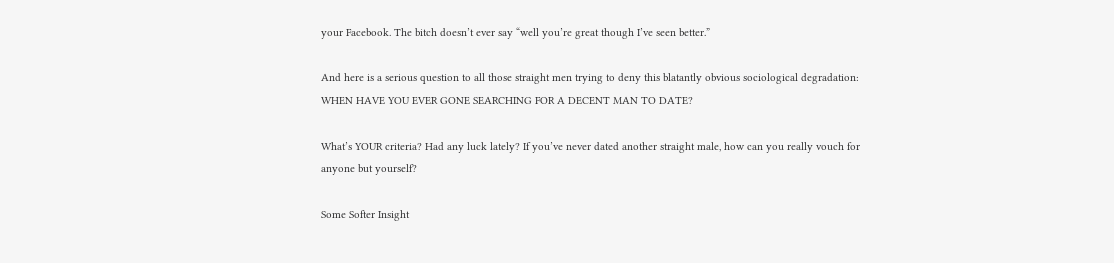your Facebook. The bitch doesn’t ever say “well you’re great though I’ve seen better.”

And here is a serious question to all those straight men trying to deny this blatantly obvious sociological degradation: WHEN HAVE YOU EVER GONE SEARCHING FOR A DECENT MAN TO DATE?

What’s YOUR criteria? Had any luck lately? If you’ve never dated another straight male, how can you really vouch for anyone but yourself?

Some Softer Insight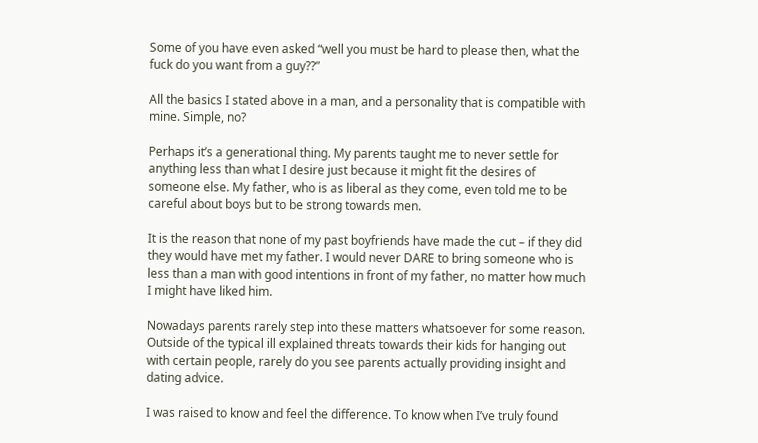Some of you have even asked “well you must be hard to please then, what the fuck do you want from a guy??”

All the basics I stated above in a man, and a personality that is compatible with mine. Simple, no?

Perhaps it’s a generational thing. My parents taught me to never settle for anything less than what I desire just because it might fit the desires of someone else. My father, who is as liberal as they come, even told me to be careful about boys but to be strong towards men.

It is the reason that none of my past boyfriends have made the cut – if they did they would have met my father. I would never DARE to bring someone who is less than a man with good intentions in front of my father, no matter how much I might have liked him.

Nowadays parents rarely step into these matters whatsoever for some reason. Outside of the typical ill explained threats towards their kids for hanging out with certain people, rarely do you see parents actually providing insight and dating advice.

I was raised to know and feel the difference. To know when I’ve truly found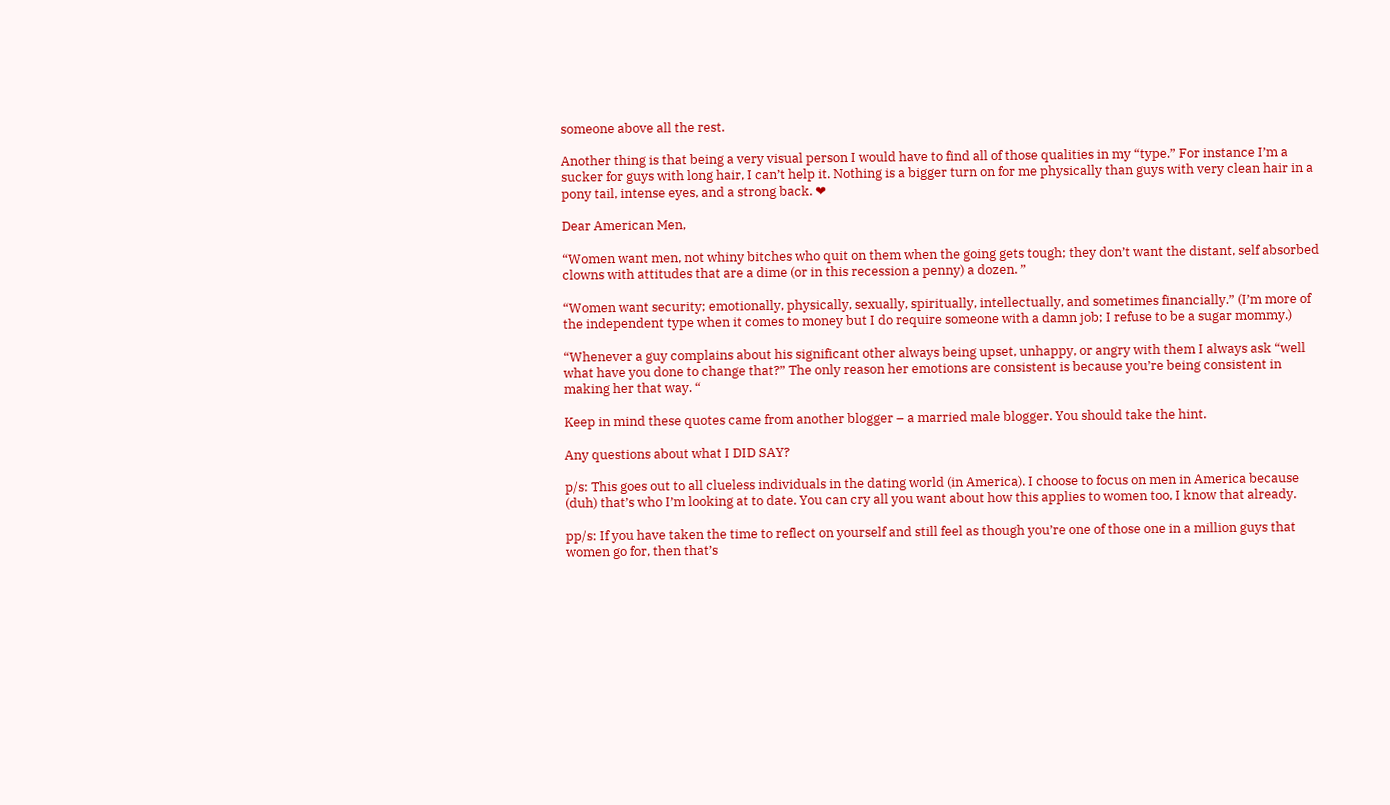someone above all the rest.

Another thing is that being a very visual person I would have to find all of those qualities in my “type.” For instance I’m a sucker for guys with long hair, I can’t help it. Nothing is a bigger turn on for me physically than guys with very clean hair in a pony tail, intense eyes, and a strong back. ❤

Dear American Men,

“Women want men, not whiny bitches who quit on them when the going gets tough; they don’t want the distant, self absorbed clowns with attitudes that are a dime (or in this recession a penny) a dozen. ”

“Women want security; emotionally, physically, sexually, spiritually, intellectually, and sometimes financially.” (I’m more of the independent type when it comes to money but I do require someone with a damn job; I refuse to be a sugar mommy.)

“Whenever a guy complains about his significant other always being upset, unhappy, or angry with them I always ask “well what have you done to change that?” The only reason her emotions are consistent is because you’re being consistent in making her that way. “

Keep in mind these quotes came from another blogger – a married male blogger. You should take the hint.

Any questions about what I DID SAY?

p/s: This goes out to all clueless individuals in the dating world (in America). I choose to focus on men in America because (duh) that’s who I’m looking at to date. You can cry all you want about how this applies to women too, I know that already.

pp/s: If you have taken the time to reflect on yourself and still feel as though you’re one of those one in a million guys that women go for, then that’s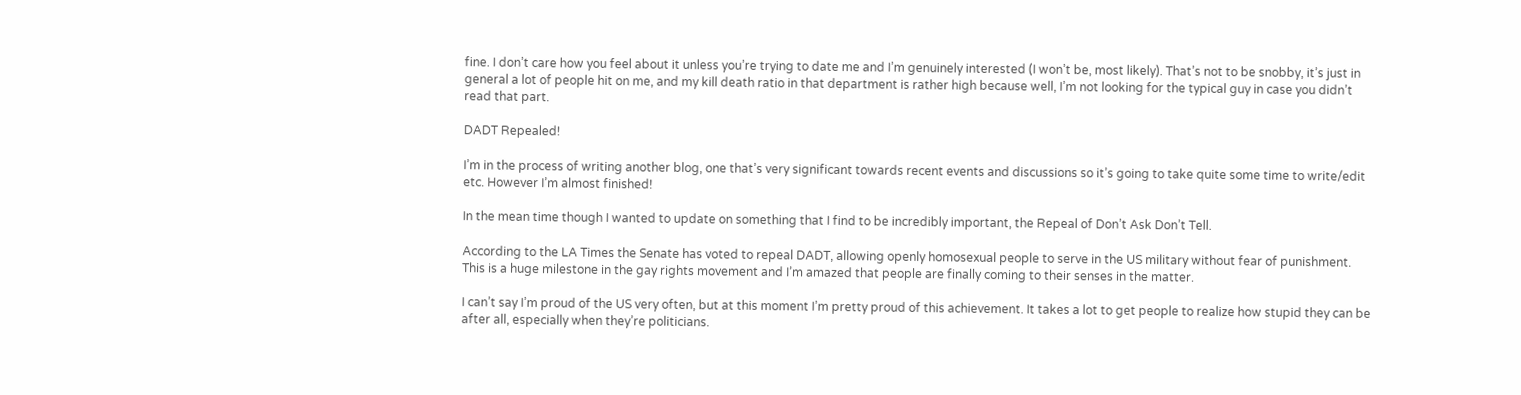fine. I don’t care how you feel about it unless you’re trying to date me and I’m genuinely interested (I won’t be, most likely). That’s not to be snobby, it’s just in general a lot of people hit on me, and my kill death ratio in that department is rather high because well, I’m not looking for the typical guy in case you didn’t read that part.

DADT Repealed!

I’m in the process of writing another blog, one that’s very significant towards recent events and discussions so it’s going to take quite some time to write/edit etc. However I’m almost finished!

In the mean time though I wanted to update on something that I find to be incredibly important, the Repeal of Don’t Ask Don’t Tell.

According to the LA Times the Senate has voted to repeal DADT, allowing openly homosexual people to serve in the US military without fear of punishment. This is a huge milestone in the gay rights movement and I’m amazed that people are finally coming to their senses in the matter.

I can’t say I’m proud of the US very often, but at this moment I’m pretty proud of this achievement. It takes a lot to get people to realize how stupid they can be after all, especially when they’re politicians.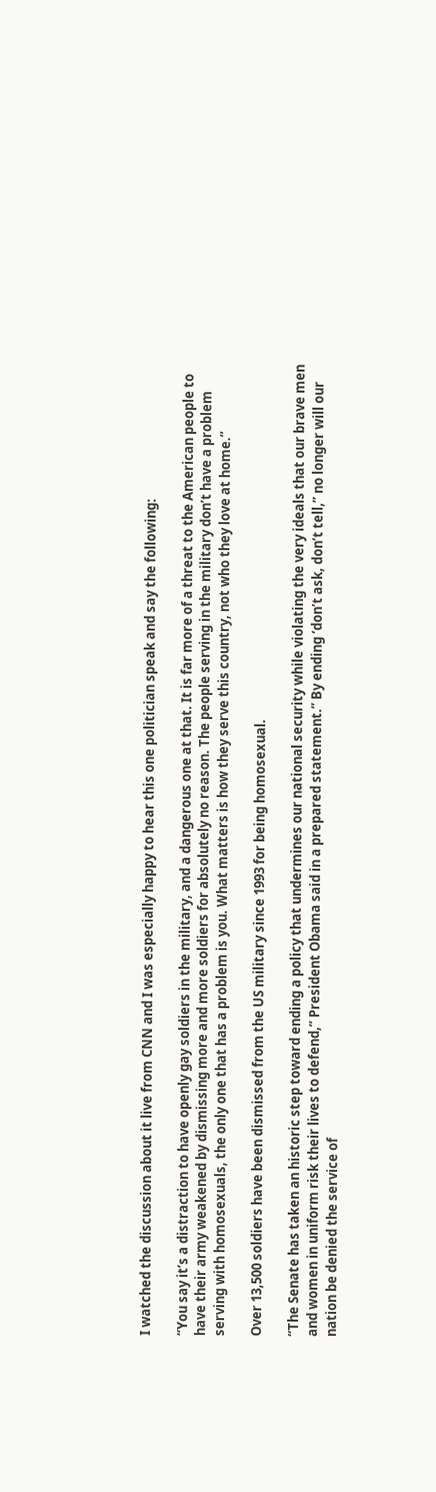I watched the discussion about it live from CNN and I was especially happy to hear this one politician speak and say the following:

“You say it’s a distraction to have openly gay soldiers in the military, and a dangerous one at that. It is far more of a threat to the American people to have their army weakened by dismissing more and more soldiers for absolutely no reason. The people serving in the military don’t have a problem serving with homosexuals, the only one that has a problem is you. What matters is how they serve this country, not who they love at home.”

Over 13,500 soldiers have been dismissed from the US military since 1993 for being homosexual.

“The Senate has taken an historic step toward ending a policy that undermines our national security while violating the very ideals that our brave men and women in uniform risk their lives to defend,” President Obama said in a prepared statement.” By ending ‘don’t ask, don’t tell,” no longer will our nation be denied the service of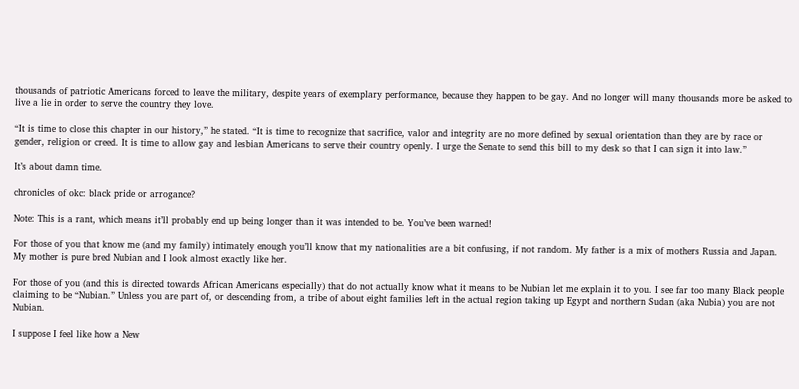thousands of patriotic Americans forced to leave the military, despite years of exemplary performance, because they happen to be gay. And no longer will many thousands more be asked to live a lie in order to serve the country they love.

“It is time to close this chapter in our history,” he stated. “It is time to recognize that sacrifice, valor and integrity are no more defined by sexual orientation than they are by race or gender, religion or creed. It is time to allow gay and lesbian Americans to serve their country openly. I urge the Senate to send this bill to my desk so that I can sign it into law.”

It’s about damn time.

chronicles of okc: black pride or arrogance?

Note: This is a rant, which means it’ll probably end up being longer than it was intended to be. You’ve been warned!

For those of you that know me (and my family) intimately enough you’ll know that my nationalities are a bit confusing, if not random. My father is a mix of mothers Russia and Japan. My mother is pure bred Nubian and I look almost exactly like her.

For those of you (and this is directed towards African Americans especially) that do not actually know what it means to be Nubian let me explain it to you. I see far too many Black people claiming to be “Nubian.” Unless you are part of, or descending from, a tribe of about eight families left in the actual region taking up Egypt and northern Sudan (aka Nubia) you are not Nubian.

I suppose I feel like how a New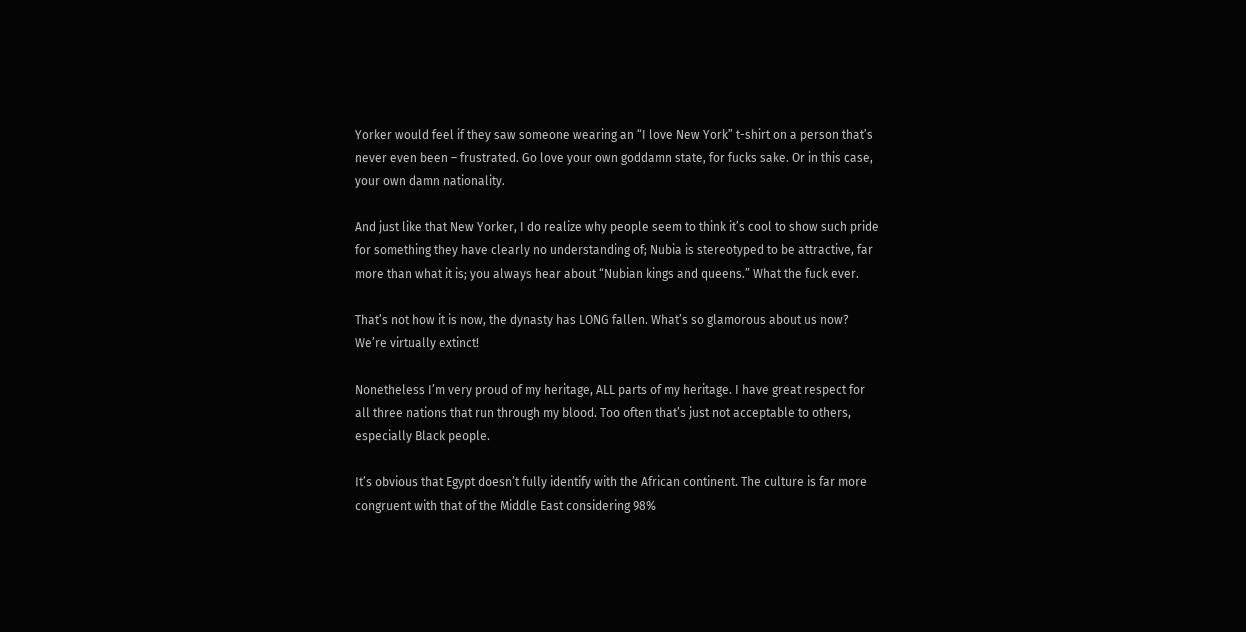Yorker would feel if they saw someone wearing an “I love New York” t-shirt on a person that’s never even been – frustrated. Go love your own goddamn state, for fucks sake. Or in this case, your own damn nationality.

And just like that New Yorker, I do realize why people seem to think it’s cool to show such pride for something they have clearly no understanding of; Nubia is stereotyped to be attractive, far more than what it is; you always hear about “Nubian kings and queens.” What the fuck ever.

That’s not how it is now, the dynasty has LONG fallen. What’s so glamorous about us now? We’re virtually extinct!

Nonetheless I’m very proud of my heritage, ALL parts of my heritage. I have great respect for all three nations that run through my blood. Too often that’s just not acceptable to others, especially Black people.

It’s obvious that Egypt doesn’t fully identify with the African continent. The culture is far more congruent with that of the Middle East considering 98%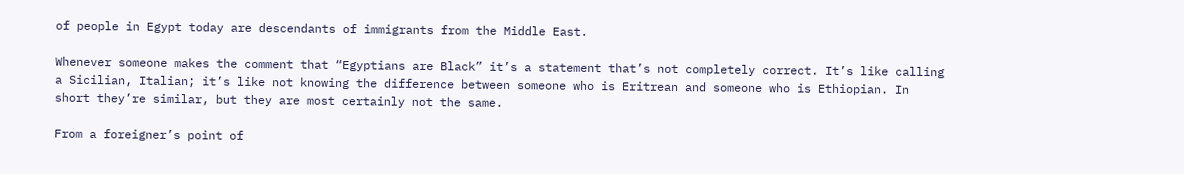of people in Egypt today are descendants of immigrants from the Middle East.

Whenever someone makes the comment that “Egyptians are Black” it’s a statement that’s not completely correct. It’s like calling a Sicilian, Italian; it’s like not knowing the difference between someone who is Eritrean and someone who is Ethiopian. In short they’re similar, but they are most certainly not the same.

From a foreigner’s point of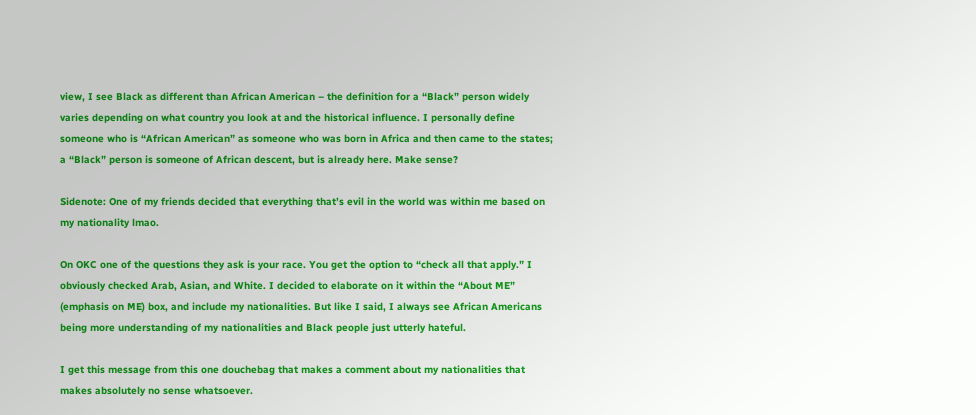view, I see Black as different than African American – the definition for a “Black” person widely varies depending on what country you look at and the historical influence. I personally define someone who is “African American” as someone who was born in Africa and then came to the states; a “Black” person is someone of African descent, but is already here. Make sense?

Sidenote: One of my friends decided that everything that’s evil in the world was within me based on my nationality lmao.

On OKC one of the questions they ask is your race. You get the option to “check all that apply.” I obviously checked Arab, Asian, and White. I decided to elaborate on it within the “About ME” (emphasis on ME) box, and include my nationalities. But like I said, I always see African Americans being more understanding of my nationalities and Black people just utterly hateful.

I get this message from this one douchebag that makes a comment about my nationalities that makes absolutely no sense whatsoever.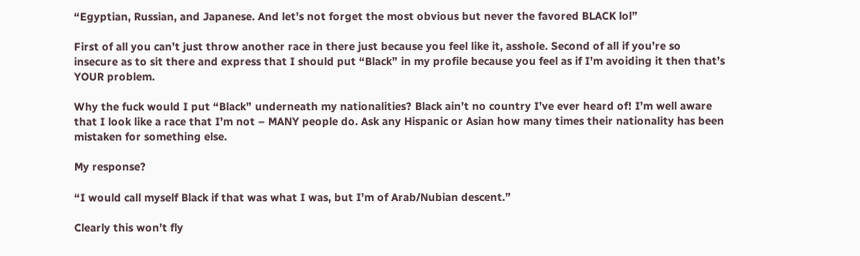“Egyptian, Russian, and Japanese. And let’s not forget the most obvious but never the favored BLACK lol”

First of all you can’t just throw another race in there just because you feel like it, asshole. Second of all if you’re so insecure as to sit there and express that I should put “Black” in my profile because you feel as if I’m avoiding it then that’s YOUR problem.

Why the fuck would I put “Black” underneath my nationalities? Black ain’t no country I’ve ever heard of! I’m well aware that I look like a race that I’m not – MANY people do. Ask any Hispanic or Asian how many times their nationality has been mistaken for something else.

My response?

“I would call myself Black if that was what I was, but I’m of Arab/Nubian descent.”

Clearly this won’t fly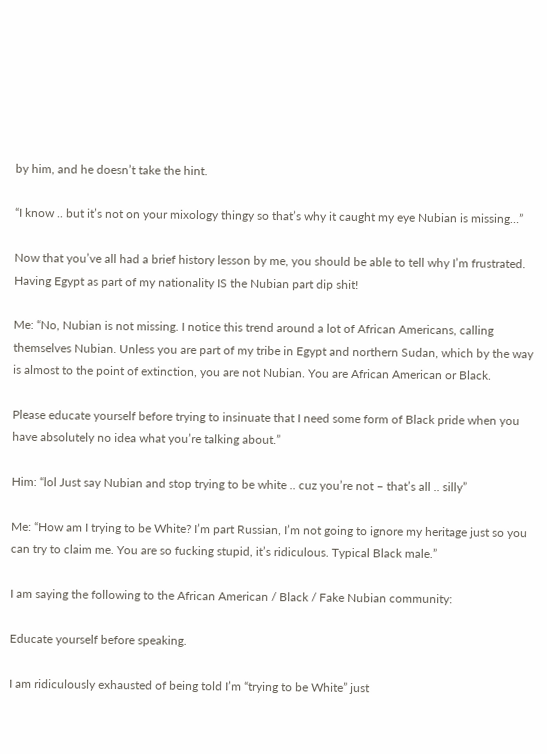by him, and he doesn’t take the hint.

“I know .. but it’s not on your mixology thingy so that’s why it caught my eye Nubian is missing…”

Now that you’ve all had a brief history lesson by me, you should be able to tell why I’m frustrated. Having Egypt as part of my nationality IS the Nubian part dip shit!

Me: “No, Nubian is not missing. I notice this trend around a lot of African Americans, calling themselves Nubian. Unless you are part of my tribe in Egypt and northern Sudan, which by the way is almost to the point of extinction, you are not Nubian. You are African American or Black.

Please educate yourself before trying to insinuate that I need some form of Black pride when you have absolutely no idea what you’re talking about.”

Him: “lol Just say Nubian and stop trying to be white .. cuz you’re not – that’s all .. silly”

Me: “How am I trying to be White? I’m part Russian, I’m not going to ignore my heritage just so you can try to claim me. You are so fucking stupid, it’s ridiculous. Typical Black male.”

I am saying the following to the African American / Black / Fake Nubian community:

Educate yourself before speaking.

I am ridiculously exhausted of being told I’m “trying to be White” just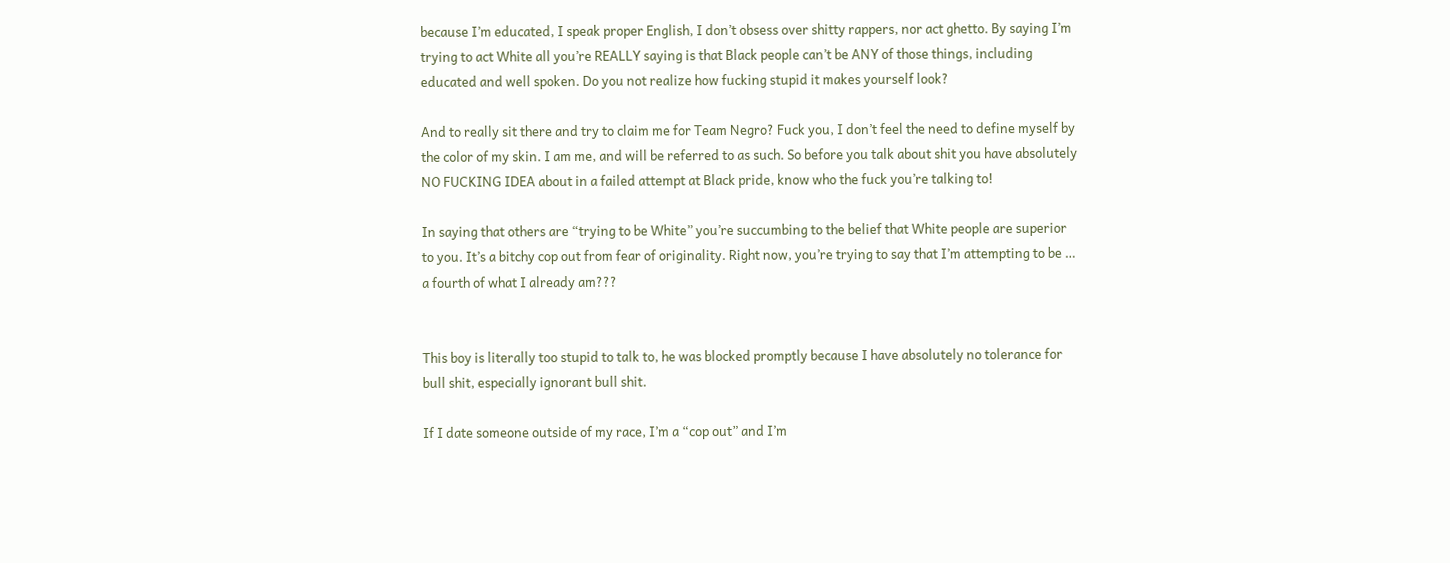because I’m educated, I speak proper English, I don’t obsess over shitty rappers, nor act ghetto. By saying I’m trying to act White all you’re REALLY saying is that Black people can’t be ANY of those things, including educated and well spoken. Do you not realize how fucking stupid it makes yourself look?

And to really sit there and try to claim me for Team Negro? Fuck you, I don’t feel the need to define myself by the color of my skin. I am me, and will be referred to as such. So before you talk about shit you have absolutely NO FUCKING IDEA about in a failed attempt at Black pride, know who the fuck you’re talking to!

In saying that others are “trying to be White” you’re succumbing to the belief that White people are superior to you. It’s a bitchy cop out from fear of originality. Right now, you’re trying to say that I’m attempting to be … a fourth of what I already am???


This boy is literally too stupid to talk to, he was blocked promptly because I have absolutely no tolerance for bull shit, especially ignorant bull shit.

If I date someone outside of my race, I’m a “cop out” and I’m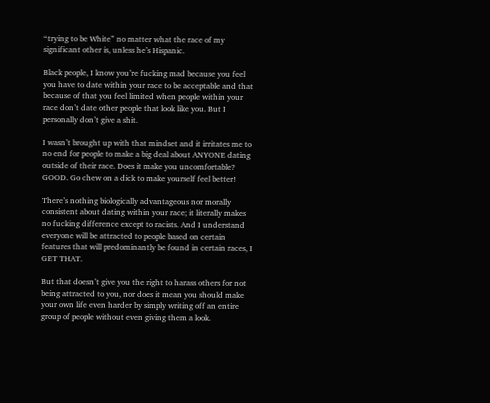“trying to be White” no matter what the race of my significant other is, unless he’s Hispanic.

Black people, I know you’re fucking mad because you feel you have to date within your race to be acceptable and that because of that you feel limited when people within your race don’t date other people that look like you. But I personally don’t give a shit.

I wasn’t brought up with that mindset and it irritates me to no end for people to make a big deal about ANYONE dating outside of their race. Does it make you uncomfortable? GOOD. Go chew on a dick to make yourself feel better!

There’s nothing biologically advantageous nor morally consistent about dating within your race; it literally makes no fucking difference except to racists. And I understand everyone will be attracted to people based on certain features that will predominantly be found in certain races, I GET THAT.

But that doesn’t give you the right to harass others for not being attracted to you, nor does it mean you should make your own life even harder by simply writing off an entire group of people without even giving them a look.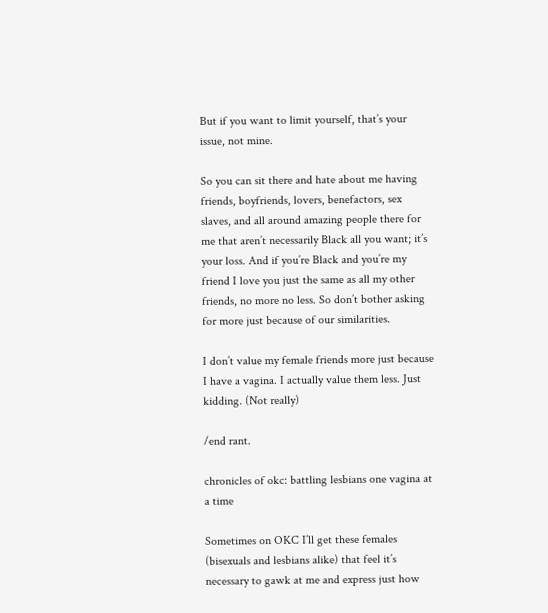But if you want to limit yourself, that’s your issue, not mine.

So you can sit there and hate about me having friends, boyfriends, lovers, benefactors, sex slaves, and all around amazing people there for me that aren’t necessarily Black all you want; it’s your loss. And if you’re Black and you’re my friend I love you just the same as all my other friends, no more no less. So don’t bother asking for more just because of our similarities.

I don’t value my female friends more just because I have a vagina. I actually value them less. Just kidding. (Not really)

/end rant.

chronicles of okc: battling lesbians one vagina at a time

Sometimes on OKC I’ll get these females (bisexuals and lesbians alike) that feel it’s necessary to gawk at me and express just how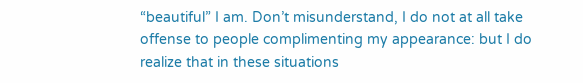“beautiful” I am. Don’t misunderstand, I do not at all take offense to people complimenting my appearance: but I do realize that in these situations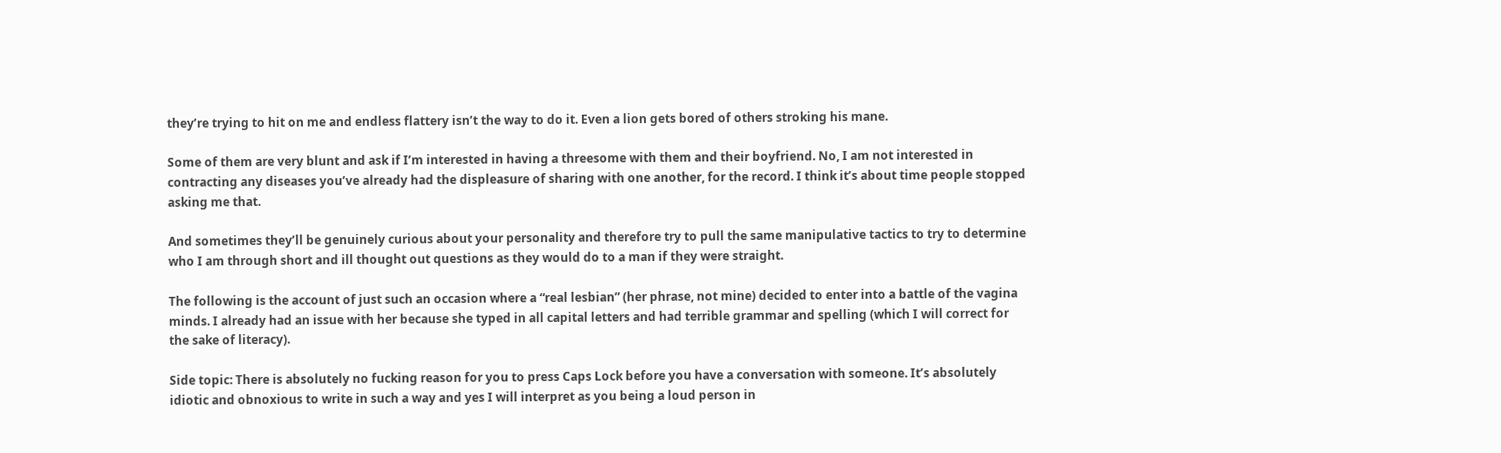they’re trying to hit on me and endless flattery isn’t the way to do it. Even a lion gets bored of others stroking his mane.

Some of them are very blunt and ask if I’m interested in having a threesome with them and their boyfriend. No, I am not interested in contracting any diseases you’ve already had the displeasure of sharing with one another, for the record. I think it’s about time people stopped asking me that.

And sometimes they’ll be genuinely curious about your personality and therefore try to pull the same manipulative tactics to try to determine who I am through short and ill thought out questions as they would do to a man if they were straight.

The following is the account of just such an occasion where a “real lesbian” (her phrase, not mine) decided to enter into a battle of the vagina minds. I already had an issue with her because she typed in all capital letters and had terrible grammar and spelling (which I will correct for the sake of literacy).

Side topic: There is absolutely no fucking reason for you to press Caps Lock before you have a conversation with someone. It’s absolutely idiotic and obnoxious to write in such a way and yes I will interpret as you being a loud person in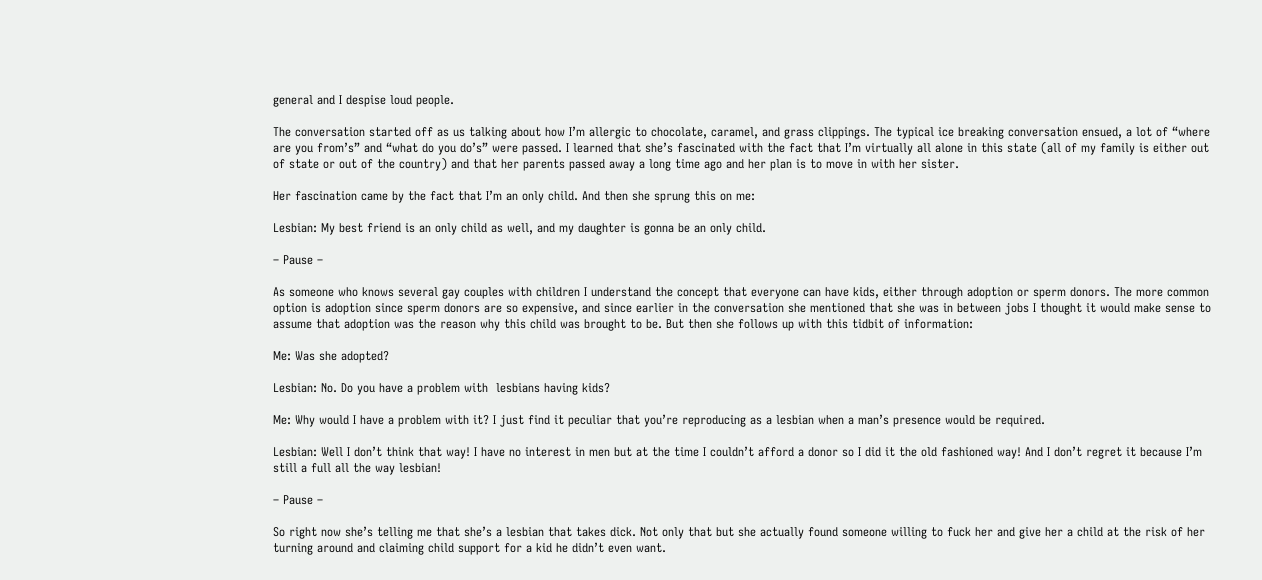general and I despise loud people.

The conversation started off as us talking about how I’m allergic to chocolate, caramel, and grass clippings. The typical ice breaking conversation ensued, a lot of “where are you from’s” and “what do you do’s” were passed. I learned that she’s fascinated with the fact that I’m virtually all alone in this state (all of my family is either out of state or out of the country) and that her parents passed away a long time ago and her plan is to move in with her sister.

Her fascination came by the fact that I’m an only child. And then she sprung this on me:

Lesbian: My best friend is an only child as well, and my daughter is gonna be an only child.

– Pause –

As someone who knows several gay couples with children I understand the concept that everyone can have kids, either through adoption or sperm donors. The more common option is adoption since sperm donors are so expensive, and since earlier in the conversation she mentioned that she was in between jobs I thought it would make sense to assume that adoption was the reason why this child was brought to be. But then she follows up with this tidbit of information:

Me: Was she adopted?

Lesbian: No. Do you have a problem with  lesbians having kids?

Me: Why would I have a problem with it? I just find it peculiar that you’re reproducing as a lesbian when a man’s presence would be required.

Lesbian: Well I don’t think that way! I have no interest in men but at the time I couldn’t afford a donor so I did it the old fashioned way! And I don’t regret it because I’m still a full all the way lesbian!

– Pause –

So right now she’s telling me that she’s a lesbian that takes dick. Not only that but she actually found someone willing to fuck her and give her a child at the risk of her turning around and claiming child support for a kid he didn’t even want.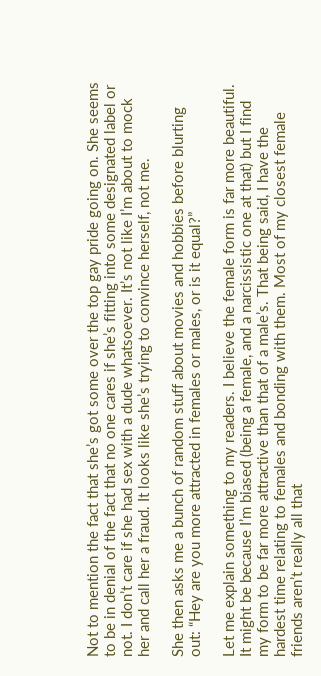Not to mention the fact that she’s got some over the top gay pride going on. She seems to be in denial of the fact that no one cares if she’s fitting into some designated label or not. I don’t care if she had sex with a dude whatsoever. It’s not like I’m about to mock her and call her a fraud. It looks like she’s trying to convince herself, not me.

She then asks me a bunch of random stuff about movies and hobbies before blurting out: “Hey are you more attracted in females or males, or is it equal?”

Let me explain something to my readers. I believe the female form is far more beautiful. It might be because I’m biased (being a female, and a narcissistic one at that) but I find my form to be far more attractive than that of a male’s. That being said, I have the hardest time relating to females and bonding with them. Most of my closest female friends aren’t really all that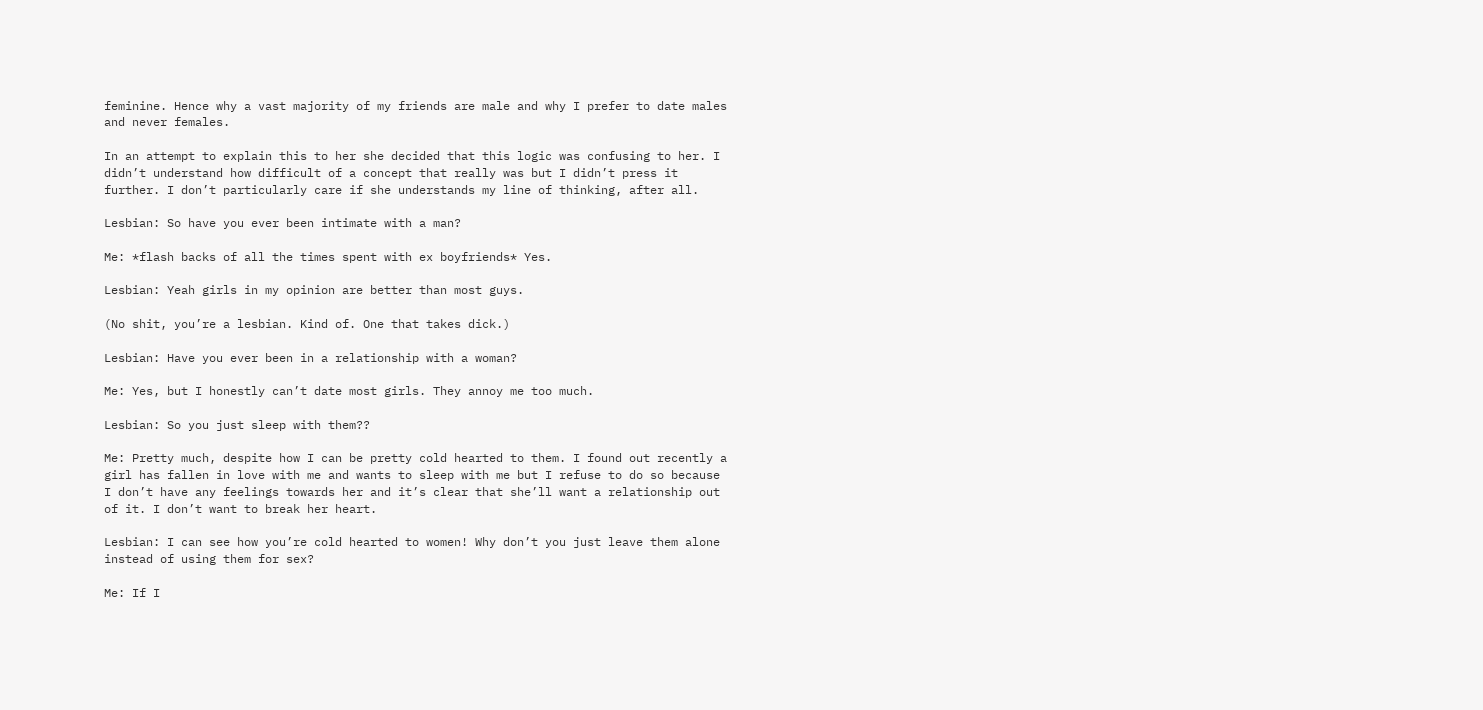feminine. Hence why a vast majority of my friends are male and why I prefer to date males and never females.

In an attempt to explain this to her she decided that this logic was confusing to her. I didn’t understand how difficult of a concept that really was but I didn’t press it further. I don’t particularly care if she understands my line of thinking, after all.

Lesbian: So have you ever been intimate with a man?

Me: *flash backs of all the times spent with ex boyfriends* Yes.

Lesbian: Yeah girls in my opinion are better than most guys.

(No shit, you’re a lesbian. Kind of. One that takes dick.)

Lesbian: Have you ever been in a relationship with a woman?

Me: Yes, but I honestly can’t date most girls. They annoy me too much.

Lesbian: So you just sleep with them??

Me: Pretty much, despite how I can be pretty cold hearted to them. I found out recently a girl has fallen in love with me and wants to sleep with me but I refuse to do so because I don’t have any feelings towards her and it’s clear that she’ll want a relationship out of it. I don’t want to break her heart.

Lesbian: I can see how you’re cold hearted to women! Why don’t you just leave them alone instead of using them for sex?

Me: If I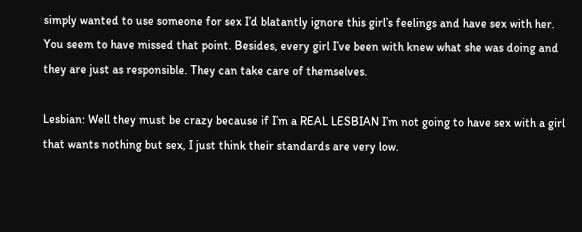simply wanted to use someone for sex I’d blatantly ignore this girl’s feelings and have sex with her. You seem to have missed that point. Besides, every girl I’ve been with knew what she was doing and they are just as responsible. They can take care of themselves.

Lesbian: Well they must be crazy because if I’m a REAL LESBIAN I’m not going to have sex with a girl that wants nothing but sex, I just think their standards are very low.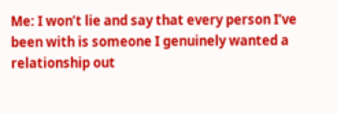Me: I won’t lie and say that every person I’ve been with is someone I genuinely wanted a relationship out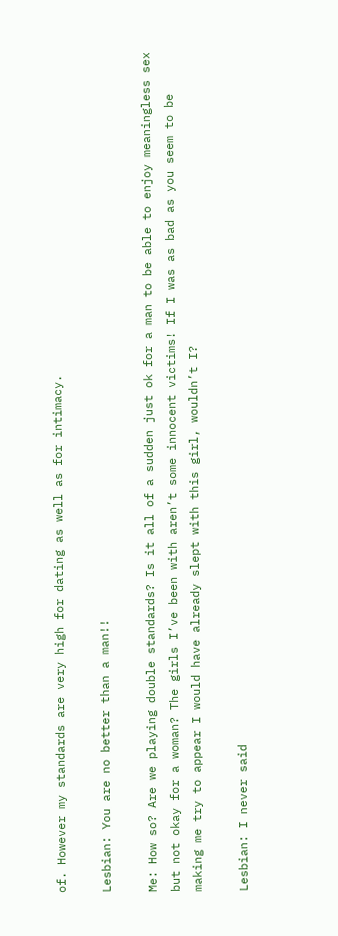of. However my standards are very high for dating as well as for intimacy.

Lesbian: You are no better than a man!!

Me: How so? Are we playing double standards? Is it all of a sudden just ok for a man to be able to enjoy meaningless sex but not okay for a woman? The girls I’ve been with aren’t some innocent victims! If I was as bad as you seem to be making me try to appear I would have already slept with this girl, wouldn’t I?

Lesbian: I never said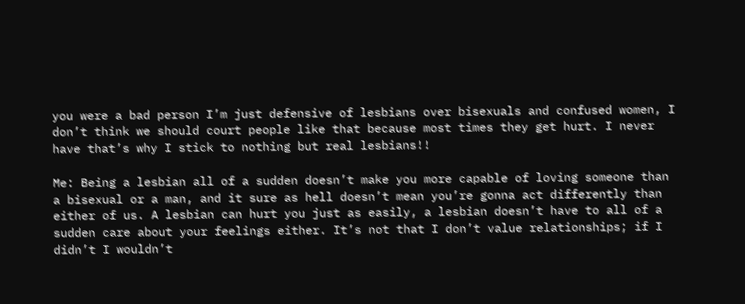you were a bad person I’m just defensive of lesbians over bisexuals and confused women, I don’t think we should court people like that because most times they get hurt. I never have that’s why I stick to nothing but real lesbians!!

Me: Being a lesbian all of a sudden doesn’t make you more capable of loving someone than a bisexual or a man, and it sure as hell doesn’t mean you’re gonna act differently than either of us. A lesbian can hurt you just as easily, a lesbian doesn’t have to all of a sudden care about your feelings either. It’s not that I don’t value relationships; if I didn’t I wouldn’t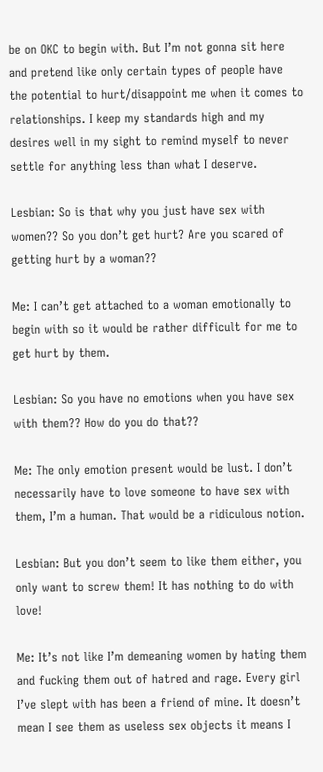be on OKC to begin with. But I’m not gonna sit here and pretend like only certain types of people have the potential to hurt/disappoint me when it comes to relationships. I keep my standards high and my desires well in my sight to remind myself to never settle for anything less than what I deserve.

Lesbian: So is that why you just have sex with women?? So you don’t get hurt? Are you scared of getting hurt by a woman??

Me: I can’t get attached to a woman emotionally to begin with so it would be rather difficult for me to get hurt by them.

Lesbian: So you have no emotions when you have sex with them?? How do you do that??

Me: The only emotion present would be lust. I don’t necessarily have to love someone to have sex with them, I’m a human. That would be a ridiculous notion.

Lesbian: But you don’t seem to like them either, you only want to screw them! It has nothing to do with love!

Me: It’s not like I’m demeaning women by hating them and fucking them out of hatred and rage. Every girl I’ve slept with has been a friend of mine. It doesn’t mean I see them as useless sex objects it means I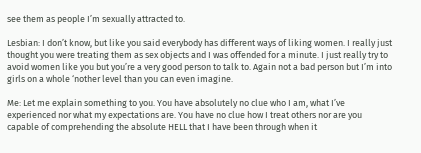see them as people I’m sexually attracted to.

Lesbian: I don’t know, but like you said everybody has different ways of liking women. I really just thought you were treating them as sex objects and I was offended for a minute. I just really try to avoid women like you but you’re a very good person to talk to. Again not a bad person but I’m into girls on a whole ‘nother level than you can even imagine.

Me: Let me explain something to you. You have absolutely no clue who I am, what I’ve experienced nor what my expectations are. You have no clue how I treat others nor are you capable of comprehending the absolute HELL that I have been through when it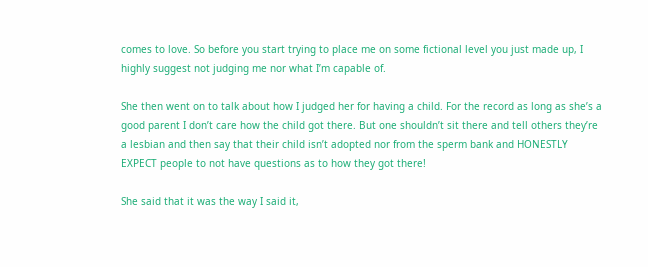comes to love. So before you start trying to place me on some fictional level you just made up, I highly suggest not judging me nor what I’m capable of.

She then went on to talk about how I judged her for having a child. For the record as long as she’s a good parent I don’t care how the child got there. But one shouldn’t sit there and tell others they’re a lesbian and then say that their child isn’t adopted nor from the sperm bank and HONESTLY EXPECT people to not have questions as to how they got there!

She said that it was the way I said it,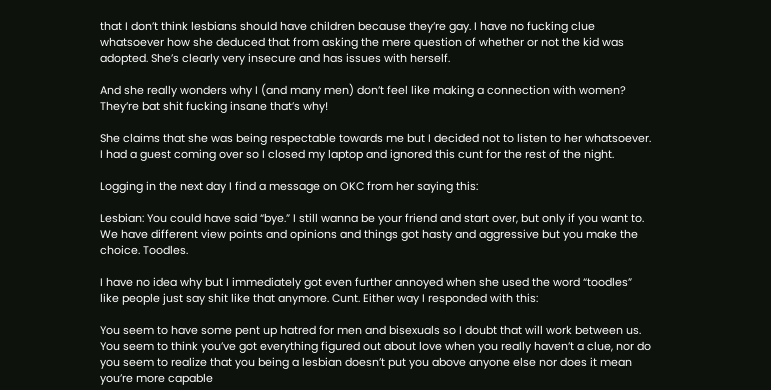that I don’t think lesbians should have children because they’re gay. I have no fucking clue whatsoever how she deduced that from asking the mere question of whether or not the kid was adopted. She’s clearly very insecure and has issues with herself.

And she really wonders why I (and many men) don’t feel like making a connection with women? They’re bat shit fucking insane that’s why!

She claims that she was being respectable towards me but I decided not to listen to her whatsoever. I had a guest coming over so I closed my laptop and ignored this cunt for the rest of the night.

Logging in the next day I find a message on OKC from her saying this:

Lesbian: You could have said “bye.” I still wanna be your friend and start over, but only if you want to. We have different view points and opinions and things got hasty and aggressive but you make the choice. Toodles.

I have no idea why but I immediately got even further annoyed when she used the word “toodles” like people just say shit like that anymore. Cunt. Either way I responded with this:

You seem to have some pent up hatred for men and bisexuals so I doubt that will work between us. You seem to think you’ve got everything figured out about love when you really haven’t a clue, nor do you seem to realize that you being a lesbian doesn’t put you above anyone else nor does it mean you’re more capable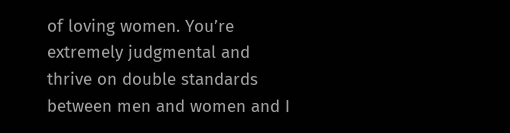of loving women. You’re extremely judgmental and thrive on double standards between men and women and I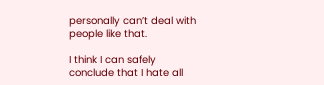personally can’t deal with people like that.

I think I can safely conclude that I hate all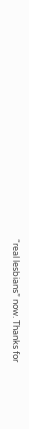“real lesbians” now. Thanks for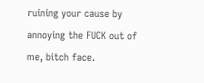ruining your cause by annoying the FUCK out of me, bitch face.